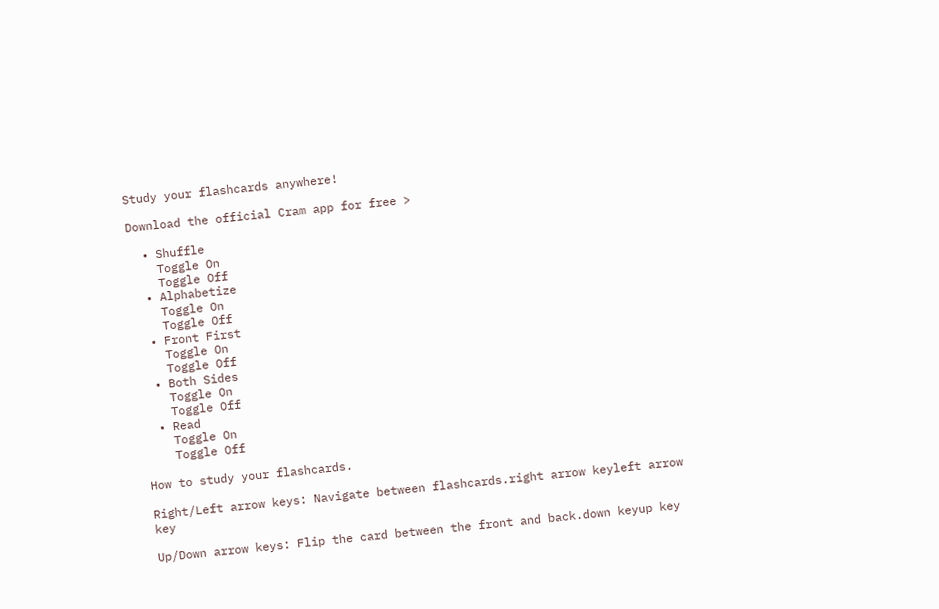Study your flashcards anywhere!

Download the official Cram app for free >

  • Shuffle
    Toggle On
    Toggle Off
  • Alphabetize
    Toggle On
    Toggle Off
  • Front First
    Toggle On
    Toggle Off
  • Both Sides
    Toggle On
    Toggle Off
  • Read
    Toggle On
    Toggle Off

How to study your flashcards.

Right/Left arrow keys: Navigate between flashcards.right arrow keyleft arrow key

Up/Down arrow keys: Flip the card between the front and back.down keyup key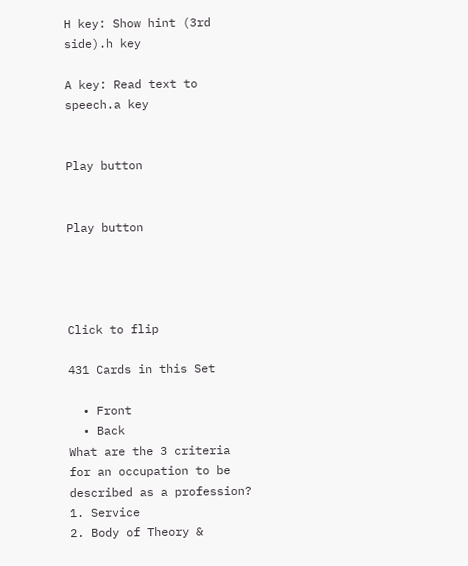H key: Show hint (3rd side).h key

A key: Read text to speech.a key


Play button


Play button




Click to flip

431 Cards in this Set

  • Front
  • Back
What are the 3 criteria for an occupation to be described as a profession?
1. Service
2. Body of Theory &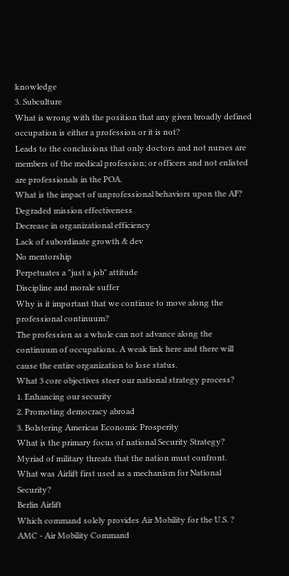knowledge
3. Subculture
What is wrong with the position that any given broadly defined occupation is either a profession or it is not?
Leads to the conclusions that only doctors and not nurses are members of the medical profession; or officers and not enlisted are professionals in the POA.
What is the impact of unprofessional behaviors upon the AF?
Degraded mission effectiveness
Decrease in organizational efficiency
Lack of subordinate growth & dev
No mentorship
Perpetuates a "just a job" attitude
Discipline and morale suffer
Why is it important that we continue to move along the professional continuum?
The profession as a whole can not advance along the continuum of occupations. A weak link here and there will cause the entire organization to lose status.
What 3 core objectives steer our national strategy process?
1. Enhancing our security
2. Promoting democracy abroad
3. Bolstering Americas Economic Prosperity
What is the primary focus of national Security Strategy?
Myriad of military threats that the nation must confront.
What was Airlift first used as a mechanism for National Security?
Berlin Airlift
Which command solely provides Air Mobility for the U.S. ?
AMC - Air Mobility Command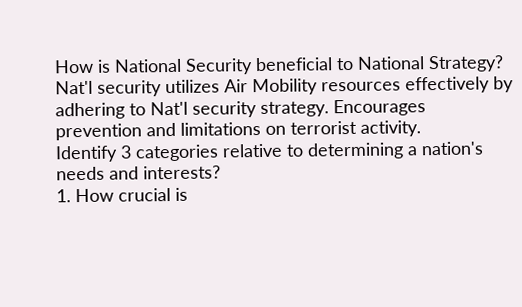How is National Security beneficial to National Strategy?
Nat'l security utilizes Air Mobility resources effectively by adhering to Nat'l security strategy. Encourages prevention and limitations on terrorist activity.
Identify 3 categories relative to determining a nation's needs and interests?
1. How crucial is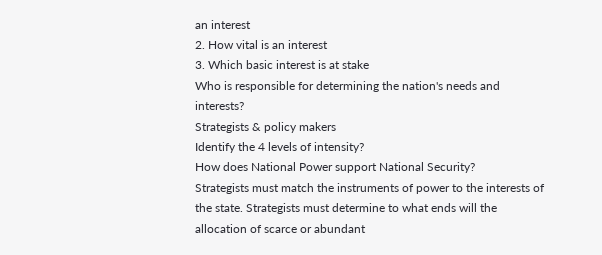an interest
2. How vital is an interest
3. Which basic interest is at stake
Who is responsible for determining the nation's needs and interests?
Strategists & policy makers
Identify the 4 levels of intensity?
How does National Power support National Security?
Strategists must match the instruments of power to the interests of the state. Strategists must determine to what ends will the allocation of scarce or abundant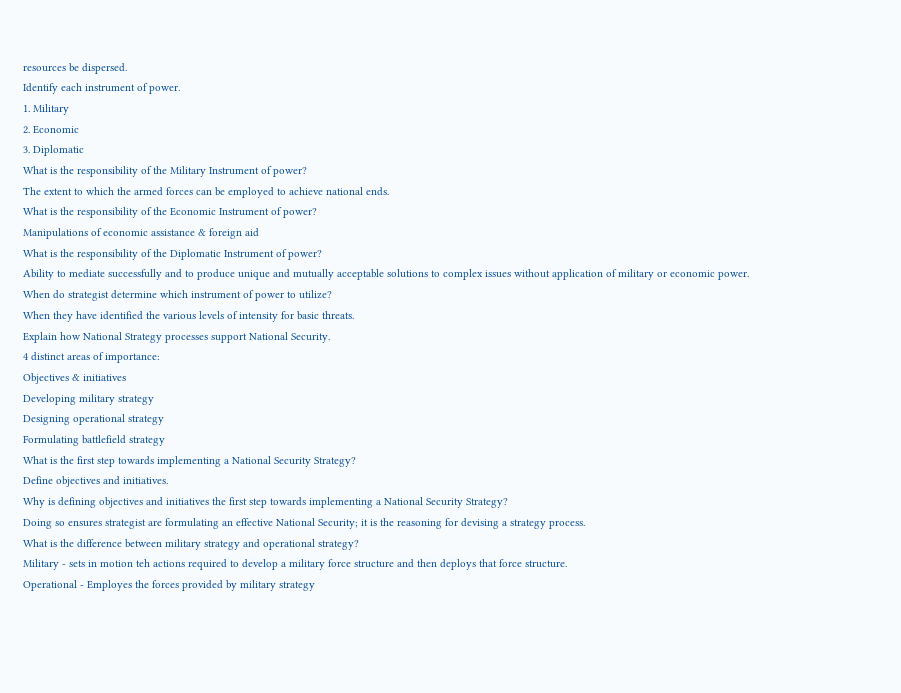resources be dispersed.
Identify each instrument of power.
1. Military
2. Economic
3. Diplomatic
What is the responsibility of the Military Instrument of power?
The extent to which the armed forces can be employed to achieve national ends.
What is the responsibility of the Economic Instrument of power?
Manipulations of economic assistance & foreign aid
What is the responsibility of the Diplomatic Instrument of power?
Ability to mediate successfully and to produce unique and mutually acceptable solutions to complex issues without application of military or economic power.
When do strategist determine which instrument of power to utilize?
When they have identified the various levels of intensity for basic threats.
Explain how National Strategy processes support National Security.
4 distinct areas of importance:
Objectives & initiatives
Developing military strategy
Designing operational strategy
Formulating battlefield strategy
What is the first step towards implementing a National Security Strategy?
Define objectives and initiatives.
Why is defining objectives and initiatives the first step towards implementing a National Security Strategy?
Doing so ensures strategist are formulating an effective National Security; it is the reasoning for devising a strategy process.
What is the difference between military strategy and operational strategy?
Military - sets in motion teh actions required to develop a military force structure and then deploys that force structure.
Operational - Employes the forces provided by military strategy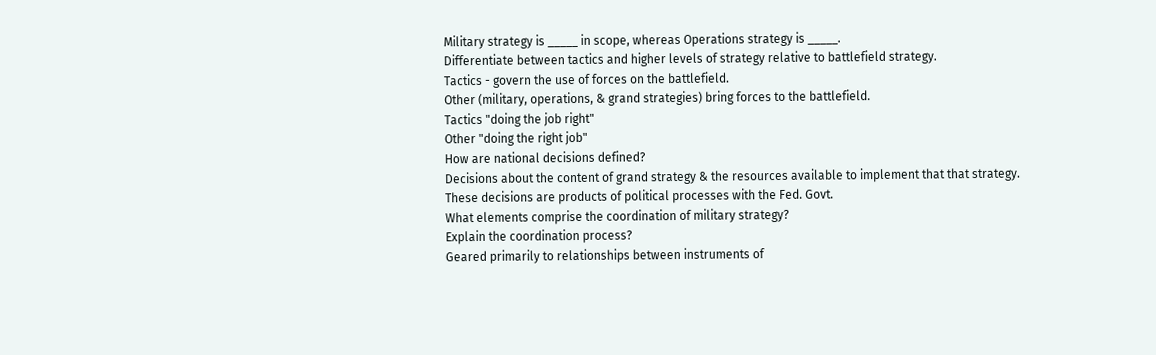Military strategy is _____ in scope, whereas Operations strategy is _____.
Differentiate between tactics and higher levels of strategy relative to battlefield strategy.
Tactics - govern the use of forces on the battlefield.
Other (military, operations, & grand strategies) bring forces to the battlefield.
Tactics "doing the job right"
Other "doing the right job"
How are national decisions defined?
Decisions about the content of grand strategy & the resources available to implement that that strategy. These decisions are products of political processes with the Fed. Govt.
What elements comprise the coordination of military strategy?
Explain the coordination process?
Geared primarily to relationships between instruments of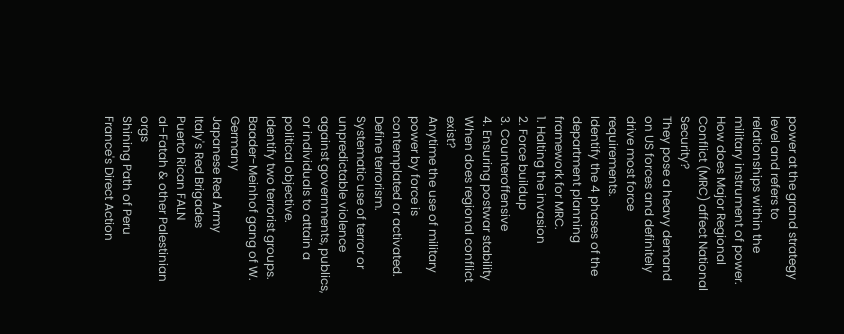power at the grand strategy level and refers to relationships within the military instrument of power.
How does Major Regional Conflict (MRC) affect National Security?
They pose a heavy demand on US forces and definitely drive most force requirements.
Identify the 4 phases of the department planning framework for MRC.
1. Halting the invasion
2. Force buildup
3. Counteroffensive
4. Ensuring postwar stability
When does regional conflict exist?
Anytime the use of military power by force is contemplated or activated.
Define terrorism.
Systematic use of terror or unpredictable violence against governments, publics, or individuals to attain a political objective.
Identify two terrorist groups.
Baader-Meinhof gang of W. Germany
Japanese Red Army
Italy's Red Brigades
Puerto Rican FALN
al-Fatah & other Palestinian orgs
Shining Path of Peru
France's Direct Action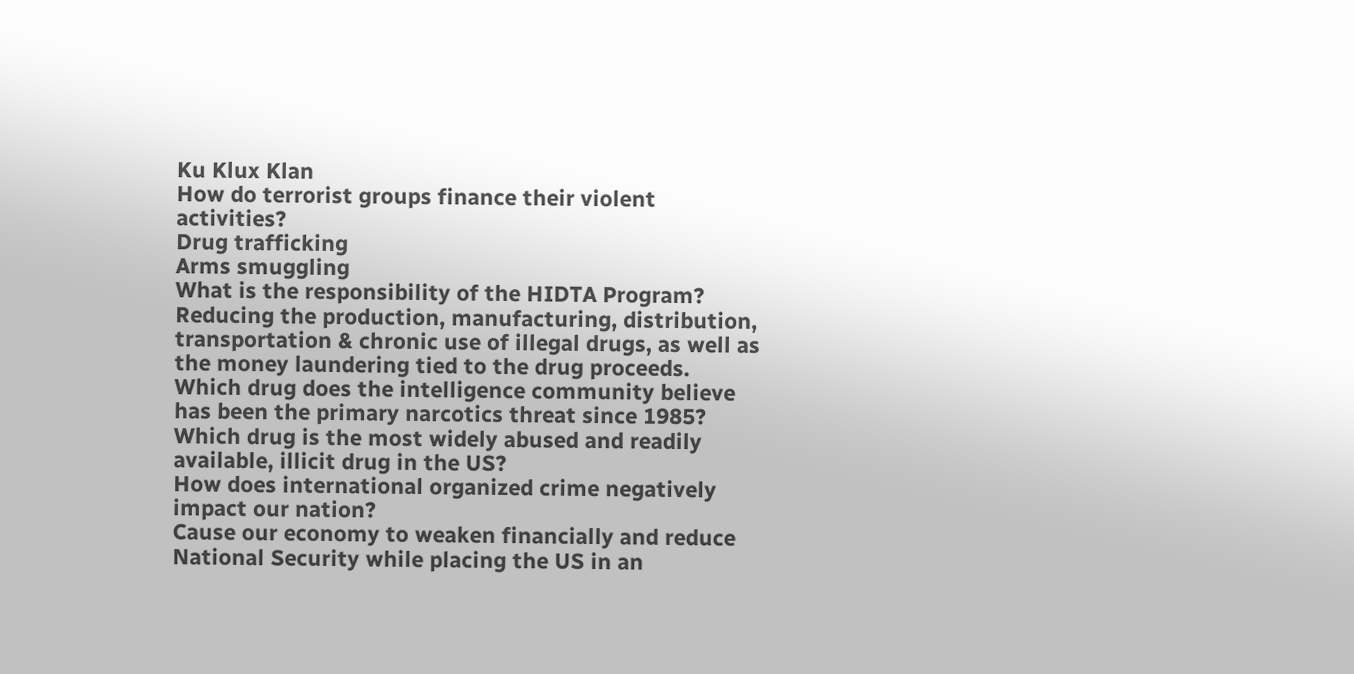Ku Klux Klan
How do terrorist groups finance their violent activities?
Drug trafficking
Arms smuggling
What is the responsibility of the HIDTA Program?
Reducing the production, manufacturing, distribution, transportation & chronic use of illegal drugs, as well as the money laundering tied to the drug proceeds.
Which drug does the intelligence community believe has been the primary narcotics threat since 1985?
Which drug is the most widely abused and readily available, illicit drug in the US?
How does international organized crime negatively impact our nation?
Cause our economy to weaken financially and reduce National Security while placing the US in an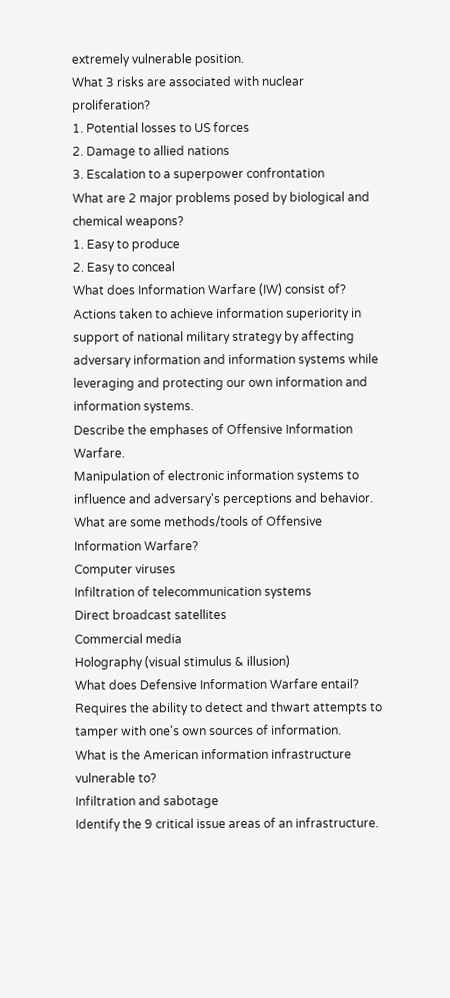extremely vulnerable position.
What 3 risks are associated with nuclear proliferation?
1. Potential losses to US forces
2. Damage to allied nations
3. Escalation to a superpower confrontation
What are 2 major problems posed by biological and chemical weapons?
1. Easy to produce
2. Easy to conceal
What does Information Warfare (IW) consist of?
Actions taken to achieve information superiority in support of national military strategy by affecting adversary information and information systems while leveraging and protecting our own information and information systems.
Describe the emphases of Offensive Information Warfare.
Manipulation of electronic information systems to influence and adversary's perceptions and behavior.
What are some methods/tools of Offensive Information Warfare?
Computer viruses
Infiltration of telecommunication systems
Direct broadcast satellites
Commercial media
Holography (visual stimulus & illusion)
What does Defensive Information Warfare entail?
Requires the ability to detect and thwart attempts to tamper with one's own sources of information.
What is the American information infrastructure vulnerable to?
Infiltration and sabotage
Identify the 9 critical issue areas of an infrastructure.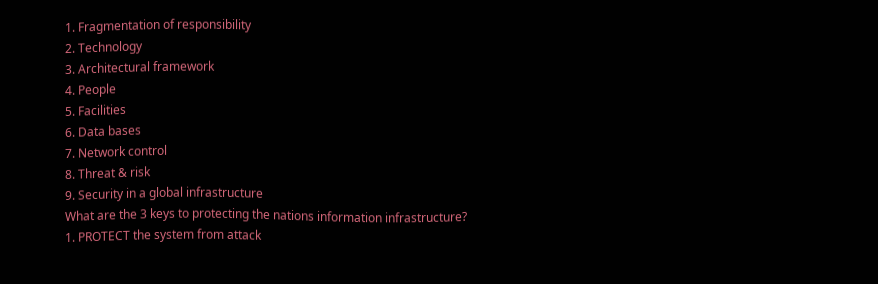1. Fragmentation of responsibility
2. Technology
3. Architectural framework
4. People
5. Facilities
6. Data bases
7. Network control
8. Threat & risk
9. Security in a global infrastructure
What are the 3 keys to protecting the nations information infrastructure?
1. PROTECT the system from attack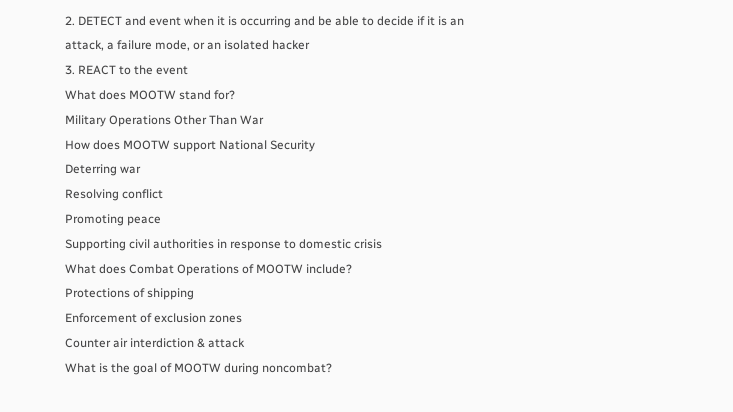2. DETECT and event when it is occurring and be able to decide if it is an attack, a failure mode, or an isolated hacker
3. REACT to the event
What does MOOTW stand for?
Military Operations Other Than War
How does MOOTW support National Security
Deterring war
Resolving conflict
Promoting peace
Supporting civil authorities in response to domestic crisis
What does Combat Operations of MOOTW include?
Protections of shipping
Enforcement of exclusion zones
Counter air interdiction & attack
What is the goal of MOOTW during noncombat?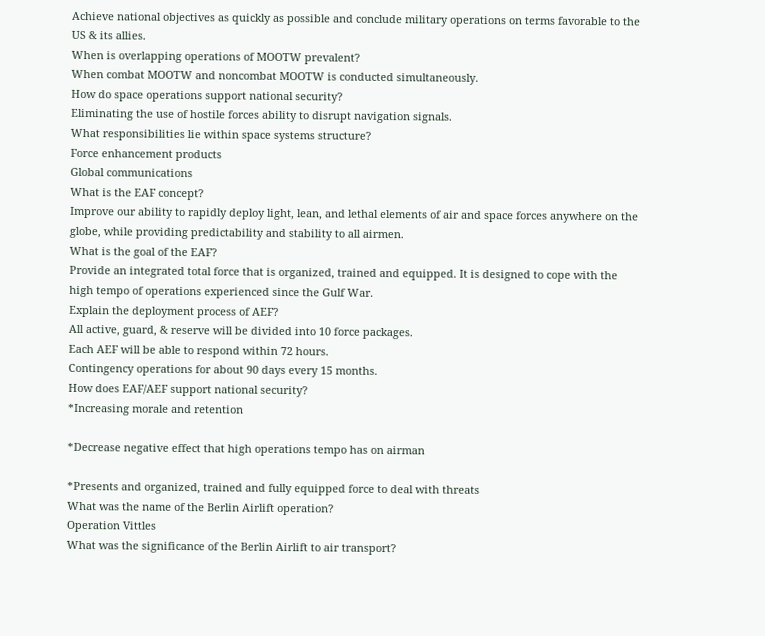Achieve national objectives as quickly as possible and conclude military operations on terms favorable to the US & its allies.
When is overlapping operations of MOOTW prevalent?
When combat MOOTW and noncombat MOOTW is conducted simultaneously.
How do space operations support national security?
Eliminating the use of hostile forces ability to disrupt navigation signals.
What responsibilities lie within space systems structure?
Force enhancement products
Global communications
What is the EAF concept?
Improve our ability to rapidly deploy light, lean, and lethal elements of air and space forces anywhere on the globe, while providing predictability and stability to all airmen.
What is the goal of the EAF?
Provide an integrated total force that is organized, trained and equipped. It is designed to cope with the high tempo of operations experienced since the Gulf War.
Explain the deployment process of AEF?
All active, guard, & reserve will be divided into 10 force packages.
Each AEF will be able to respond within 72 hours.
Contingency operations for about 90 days every 15 months.
How does EAF/AEF support national security?
*Increasing morale and retention

*Decrease negative effect that high operations tempo has on airman

*Presents and organized, trained and fully equipped force to deal with threats
What was the name of the Berlin Airlift operation?
Operation Vittles
What was the significance of the Berlin Airlift to air transport?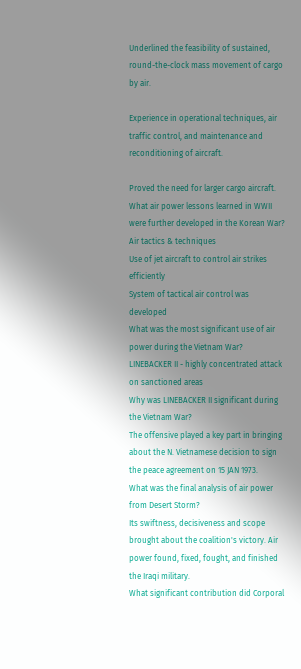Underlined the feasibility of sustained, round-the-clock mass movement of cargo by air.

Experience in operational techniques, air traffic control, and maintenance and reconditioning of aircraft.

Proved the need for larger cargo aircraft.
What air power lessons learned in WWII were further developed in the Korean War?
Air tactics & techniques
Use of jet aircraft to control air strikes efficiently
System of tactical air control was developed
What was the most significant use of air power during the Vietnam War?
LINEBACKER II - highly concentrated attack on sanctioned areas
Why was LINEBACKER II significant during the Vietnam War?
The offensive played a key part in bringing about the N. Vietnamese decision to sign the peace agreement on 15 JAN 1973.
What was the final analysis of air power from Desert Storm?
Its swiftness, decisiveness and scope brought about the coalition's victory. Air power found, fixed, fought, and finished the Iraqi military.
What significant contribution did Corporal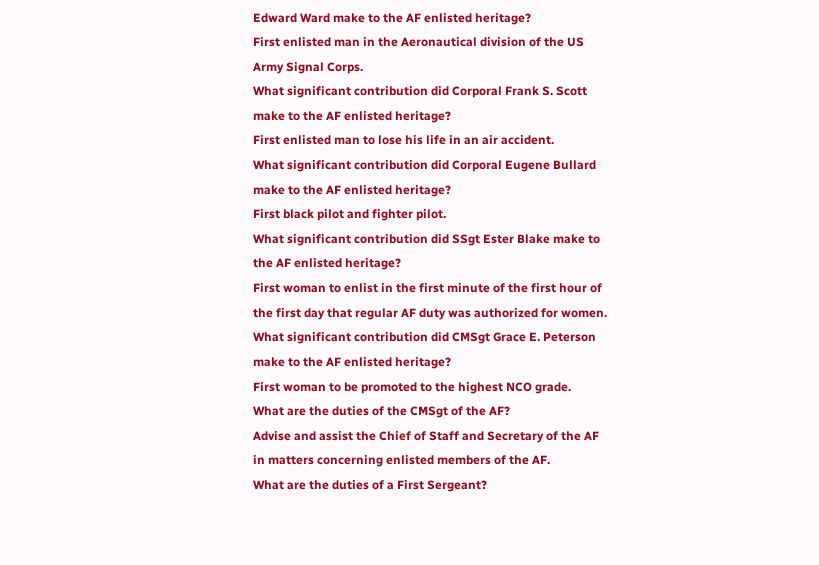Edward Ward make to the AF enlisted heritage?
First enlisted man in the Aeronautical division of the US Army Signal Corps.
What significant contribution did Corporal Frank S. Scott make to the AF enlisted heritage?
First enlisted man to lose his life in an air accident.
What significant contribution did Corporal Eugene Bullard make to the AF enlisted heritage?
First black pilot and fighter pilot.
What significant contribution did SSgt Ester Blake make to the AF enlisted heritage?
First woman to enlist in the first minute of the first hour of the first day that regular AF duty was authorized for women.
What significant contribution did CMSgt Grace E. Peterson make to the AF enlisted heritage?
First woman to be promoted to the highest NCO grade.
What are the duties of the CMSgt of the AF?
Advise and assist the Chief of Staff and Secretary of the AF in matters concerning enlisted members of the AF.
What are the duties of a First Sergeant?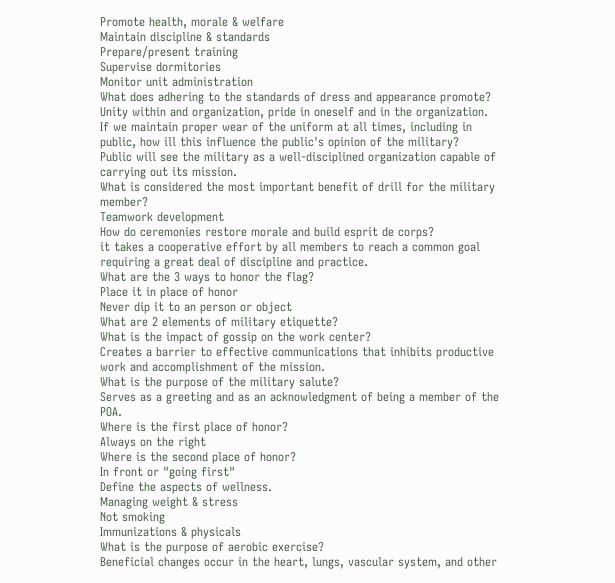Promote health, morale & welfare
Maintain discipline & standards
Prepare/present training
Supervise dormitories
Monitor unit administration
What does adhering to the standards of dress and appearance promote?
Unity within and organization, pride in oneself and in the organization.
If we maintain proper wear of the uniform at all times, including in public, how ill this influence the public's opinion of the military?
Public will see the military as a well-disciplined organization capable of carrying out its mission.
What is considered the most important benefit of drill for the military member?
Teamwork development
How do ceremonies restore morale and build esprit de corps?
it takes a cooperative effort by all members to reach a common goal requiring a great deal of discipline and practice.
What are the 3 ways to honor the flag?
Place it in place of honor
Never dip it to an person or object
What are 2 elements of military etiquette?
What is the impact of gossip on the work center?
Creates a barrier to effective communications that inhibits productive work and accomplishment of the mission.
What is the purpose of the military salute?
Serves as a greeting and as an acknowledgment of being a member of the POA.
Where is the first place of honor?
Always on the right
Where is the second place of honor?
In front or "going first"
Define the aspects of wellness.
Managing weight & stress
Not smoking
Immunizations & physicals
What is the purpose of aerobic exercise?
Beneficial changes occur in the heart, lungs, vascular system, and other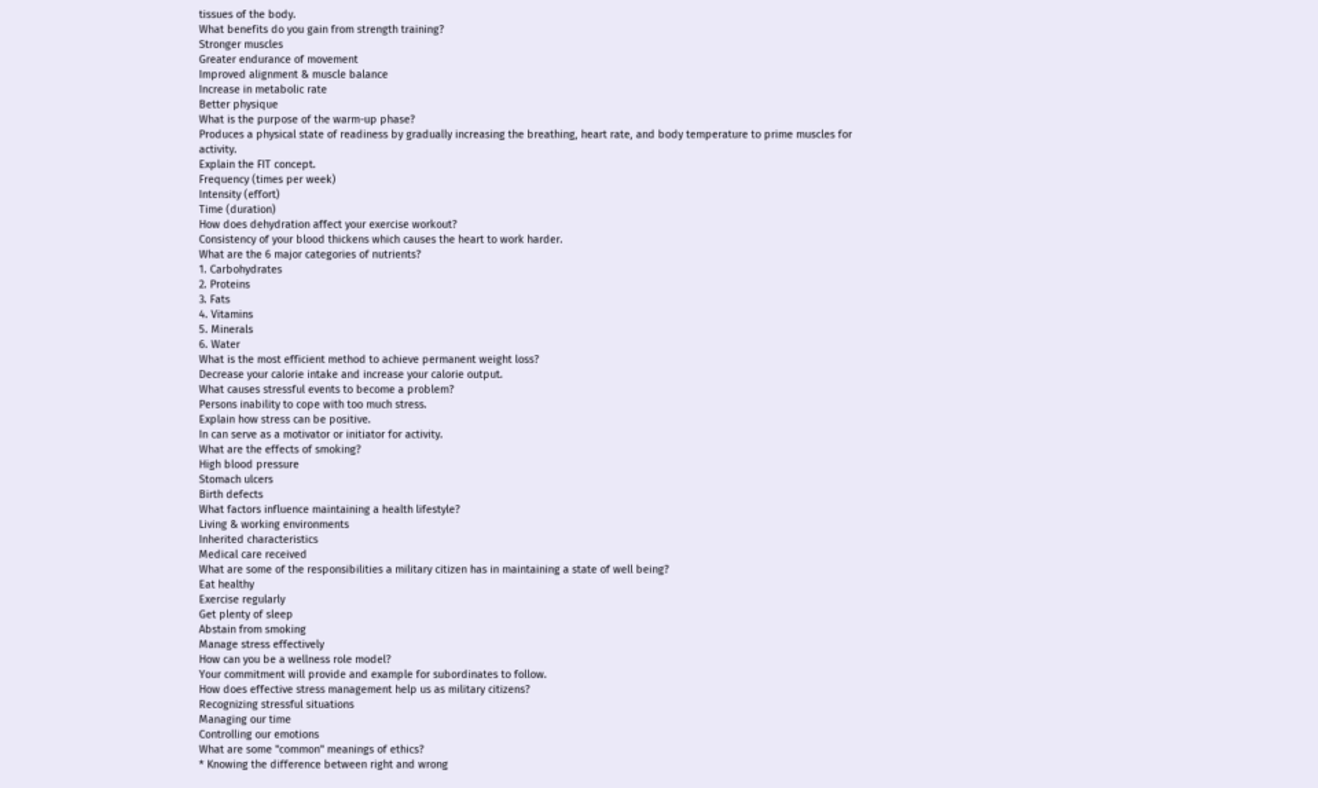tissues of the body.
What benefits do you gain from strength training?
Stronger muscles
Greater endurance of movement
Improved alignment & muscle balance
Increase in metabolic rate
Better physique
What is the purpose of the warm-up phase?
Produces a physical state of readiness by gradually increasing the breathing, heart rate, and body temperature to prime muscles for activity.
Explain the FIT concept.
Frequency (times per week)
Intensity (effort)
Time (duration)
How does dehydration affect your exercise workout?
Consistency of your blood thickens which causes the heart to work harder.
What are the 6 major categories of nutrients?
1. Carbohydrates
2. Proteins
3. Fats
4. Vitamins
5. Minerals
6. Water
What is the most efficient method to achieve permanent weight loss?
Decrease your calorie intake and increase your calorie output.
What causes stressful events to become a problem?
Persons inability to cope with too much stress.
Explain how stress can be positive.
In can serve as a motivator or initiator for activity.
What are the effects of smoking?
High blood pressure
Stomach ulcers
Birth defects
What factors influence maintaining a health lifestyle?
Living & working environments
Inherited characteristics
Medical care received
What are some of the responsibilities a military citizen has in maintaining a state of well being?
Eat healthy
Exercise regularly
Get plenty of sleep
Abstain from smoking
Manage stress effectively
How can you be a wellness role model?
Your commitment will provide and example for subordinates to follow.
How does effective stress management help us as military citizens?
Recognizing stressful situations
Managing our time
Controlling our emotions
What are some "common" meanings of ethics?
* Knowing the difference between right and wrong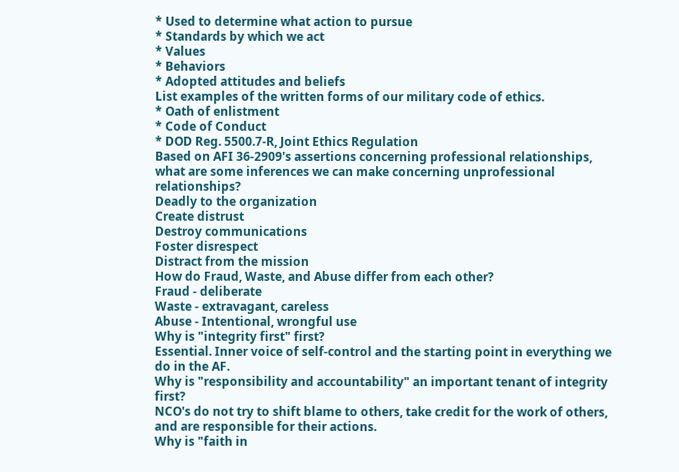* Used to determine what action to pursue
* Standards by which we act
* Values
* Behaviors
* Adopted attitudes and beliefs
List examples of the written forms of our military code of ethics.
* Oath of enlistment
* Code of Conduct
* DOD Reg. 5500.7-R, Joint Ethics Regulation
Based on AFI 36-2909's assertions concerning professional relationships, what are some inferences we can make concerning unprofessional relationships?
Deadly to the organization
Create distrust
Destroy communications
Foster disrespect
Distract from the mission
How do Fraud, Waste, and Abuse differ from each other?
Fraud - deliberate
Waste - extravagant, careless
Abuse - Intentional, wrongful use
Why is "integrity first" first?
Essential. Inner voice of self-control and the starting point in everything we do in the AF.
Why is "responsibility and accountability" an important tenant of integrity first?
NCO's do not try to shift blame to others, take credit for the work of others, and are responsible for their actions.
Why is "faith in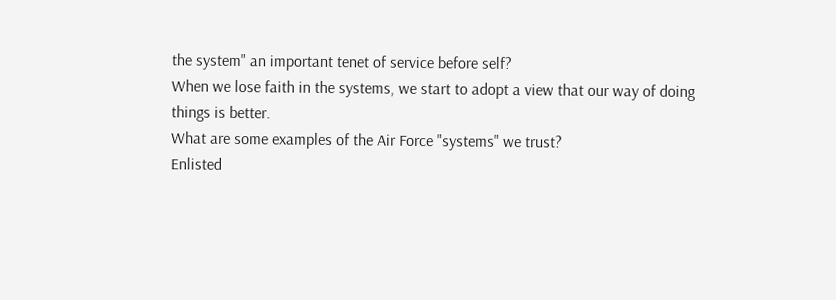the system" an important tenet of service before self?
When we lose faith in the systems, we start to adopt a view that our way of doing things is better.
What are some examples of the Air Force "systems" we trust?
Enlisted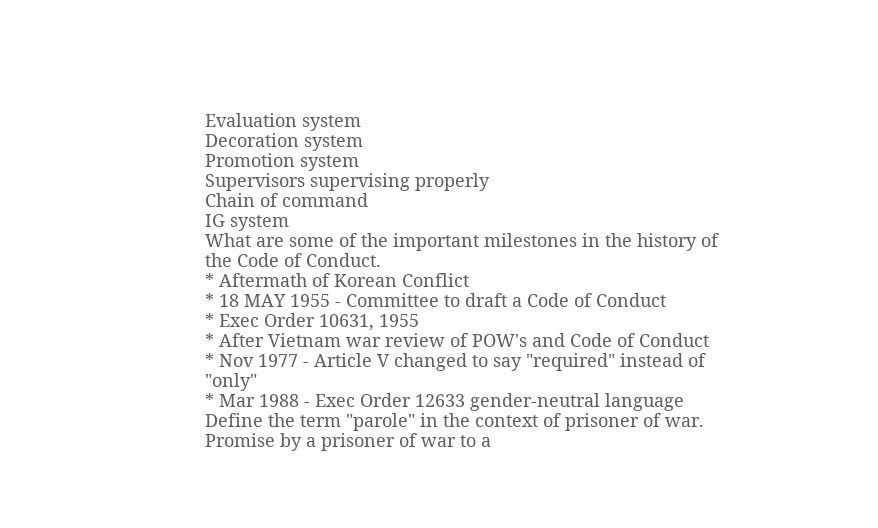Evaluation system
Decoration system
Promotion system
Supervisors supervising properly
Chain of command
IG system
What are some of the important milestones in the history of the Code of Conduct.
* Aftermath of Korean Conflict
* 18 MAY 1955 - Committee to draft a Code of Conduct
* Exec Order 10631, 1955
* After Vietnam war review of POW's and Code of Conduct
* Nov 1977 - Article V changed to say "required" instead of "only"
* Mar 1988 - Exec Order 12633 gender-neutral language
Define the term "parole" in the context of prisoner of war.
Promise by a prisoner of war to a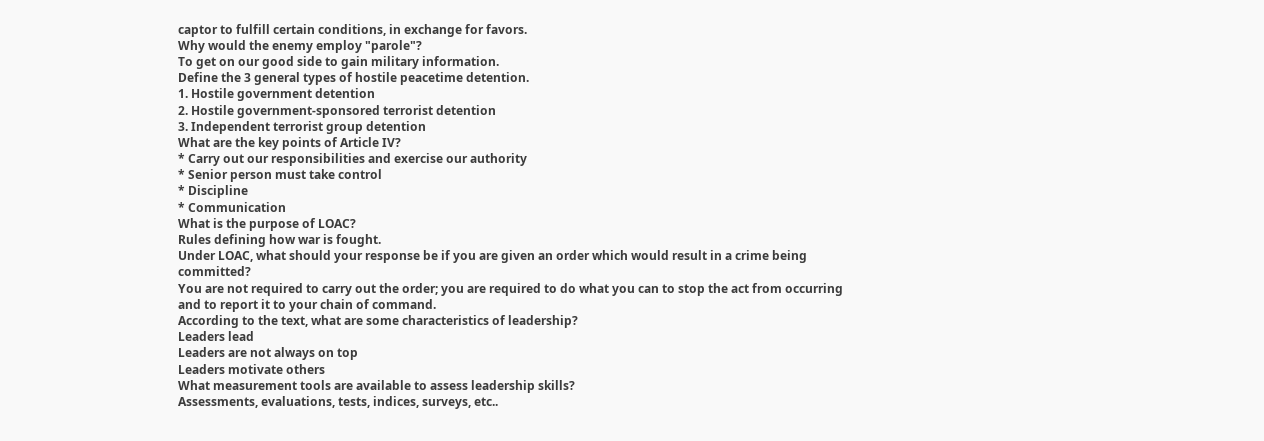captor to fulfill certain conditions, in exchange for favors.
Why would the enemy employ "parole"?
To get on our good side to gain military information.
Define the 3 general types of hostile peacetime detention.
1. Hostile government detention
2. Hostile government-sponsored terrorist detention
3. Independent terrorist group detention
What are the key points of Article IV?
* Carry out our responsibilities and exercise our authority
* Senior person must take control
* Discipline
* Communication
What is the purpose of LOAC?
Rules defining how war is fought.
Under LOAC, what should your response be if you are given an order which would result in a crime being committed?
You are not required to carry out the order; you are required to do what you can to stop the act from occurring and to report it to your chain of command.
According to the text, what are some characteristics of leadership?
Leaders lead
Leaders are not always on top
Leaders motivate others
What measurement tools are available to assess leadership skills?
Assessments, evaluations, tests, indices, surveys, etc..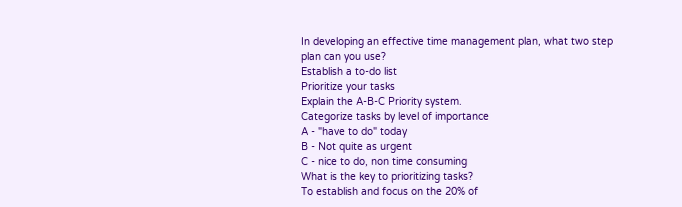In developing an effective time management plan, what two step plan can you use?
Establish a to-do list
Prioritize your tasks
Explain the A-B-C Priority system.
Categorize tasks by level of importance
A - "have to do" today
B - Not quite as urgent
C - nice to do, non time consuming
What is the key to prioritizing tasks?
To establish and focus on the 20% of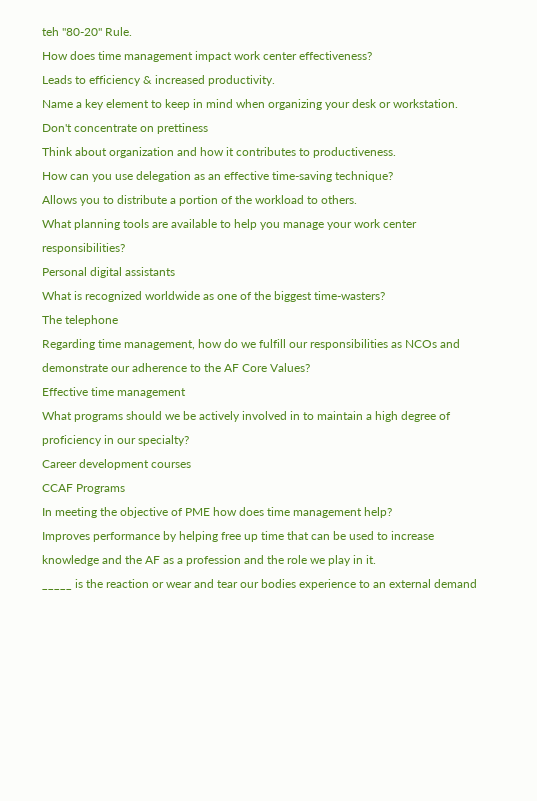teh "80-20" Rule.
How does time management impact work center effectiveness?
Leads to efficiency & increased productivity.
Name a key element to keep in mind when organizing your desk or workstation.
Don't concentrate on prettiness
Think about organization and how it contributes to productiveness.
How can you use delegation as an effective time-saving technique?
Allows you to distribute a portion of the workload to others.
What planning tools are available to help you manage your work center responsibilities?
Personal digital assistants
What is recognized worldwide as one of the biggest time-wasters?
The telephone
Regarding time management, how do we fulfill our responsibilities as NCOs and demonstrate our adherence to the AF Core Values?
Effective time management
What programs should we be actively involved in to maintain a high degree of proficiency in our specialty?
Career development courses
CCAF Programs
In meeting the objective of PME how does time management help?
Improves performance by helping free up time that can be used to increase knowledge and the AF as a profession and the role we play in it.
_____ is the reaction or wear and tear our bodies experience to an external demand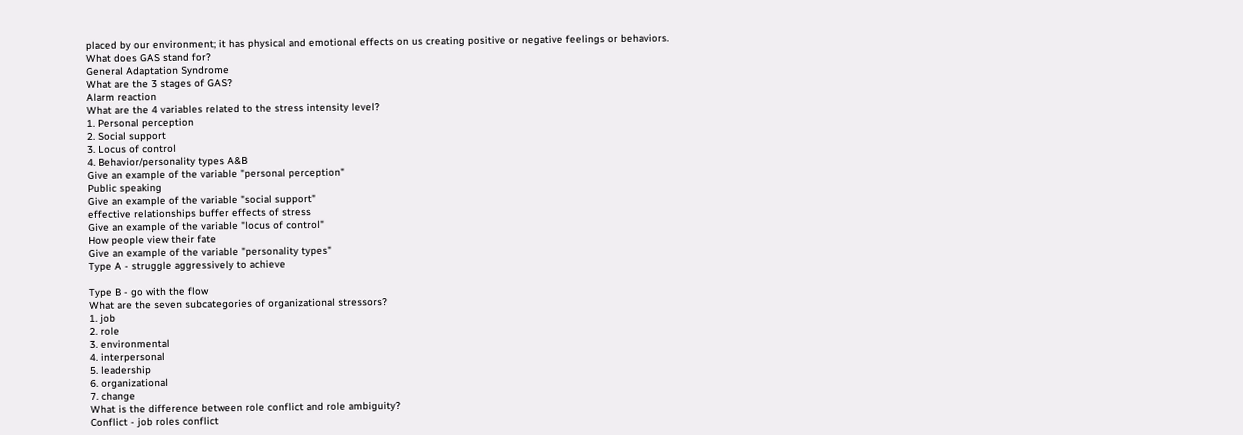placed by our environment; it has physical and emotional effects on us creating positive or negative feelings or behaviors.
What does GAS stand for?
General Adaptation Syndrome
What are the 3 stages of GAS?
Alarm reaction
What are the 4 variables related to the stress intensity level?
1. Personal perception
2. Social support
3. Locus of control
4. Behavior/personality types A&B
Give an example of the variable "personal perception"
Public speaking
Give an example of the variable "social support"
effective relationships buffer effects of stress
Give an example of the variable "locus of control"
How people view their fate
Give an example of the variable "personality types"
Type A - struggle aggressively to achieve

Type B - go with the flow
What are the seven subcategories of organizational stressors?
1. job
2. role
3. environmental
4. interpersonal
5. leadership
6. organizational
7. change
What is the difference between role conflict and role ambiguity?
Conflict - job roles conflict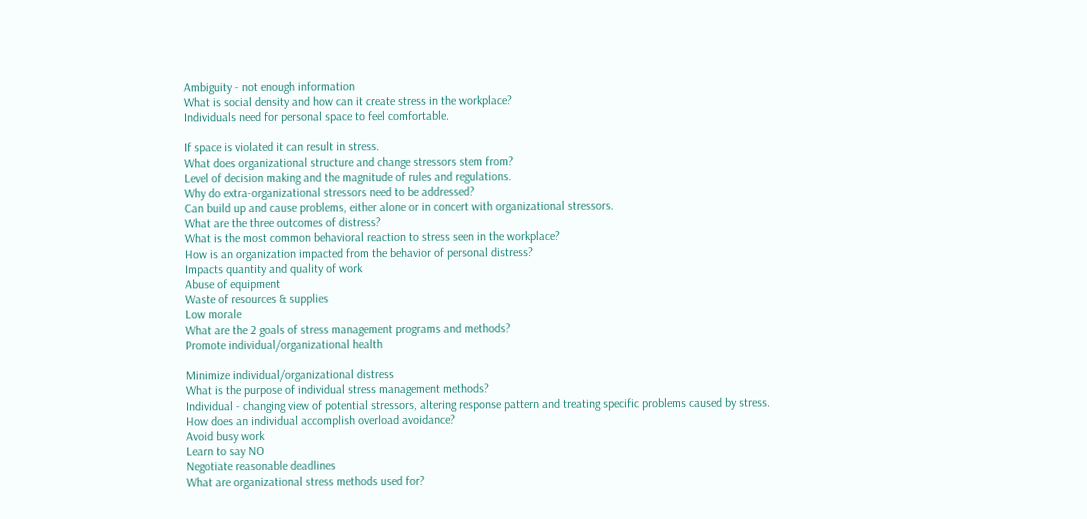Ambiguity - not enough information
What is social density and how can it create stress in the workplace?
Individuals need for personal space to feel comfortable.

If space is violated it can result in stress.
What does organizational structure and change stressors stem from?
Level of decision making and the magnitude of rules and regulations.
Why do extra-organizational stressors need to be addressed?
Can build up and cause problems, either alone or in concert with organizational stressors.
What are the three outcomes of distress?
What is the most common behavioral reaction to stress seen in the workplace?
How is an organization impacted from the behavior of personal distress?
Impacts quantity and quality of work
Abuse of equipment
Waste of resources & supplies
Low morale
What are the 2 goals of stress management programs and methods?
Promote individual/organizational health

Minimize individual/organizational distress
What is the purpose of individual stress management methods?
Individual - changing view of potential stressors, altering response pattern and treating specific problems caused by stress.
How does an individual accomplish overload avoidance?
Avoid busy work
Learn to say NO
Negotiate reasonable deadlines
What are organizational stress methods used for?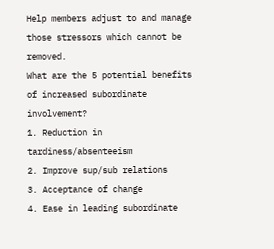Help members adjust to and manage those stressors which cannot be removed.
What are the 5 potential benefits of increased subordinate involvement?
1. Reduction in tardiness/absenteeism
2. Improve sup/sub relations
3. Acceptance of change
4. Ease in leading subordinate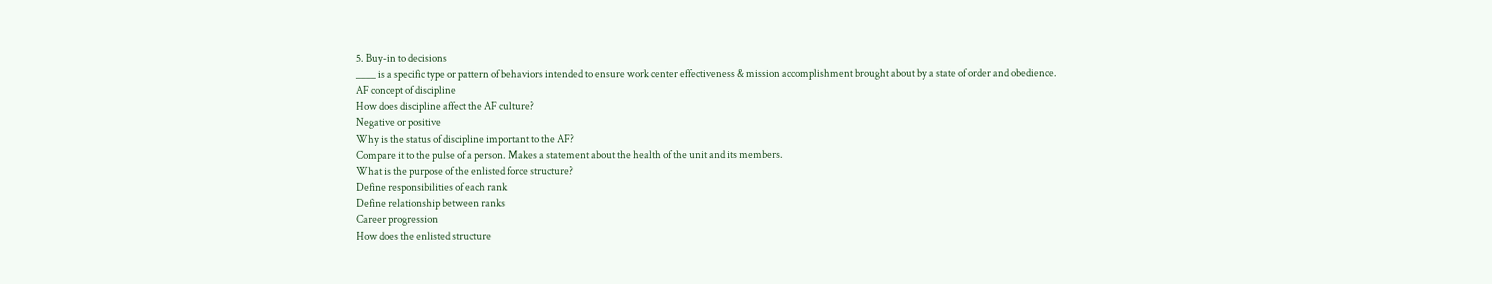5. Buy-in to decisions
____ is a specific type or pattern of behaviors intended to ensure work center effectiveness & mission accomplishment brought about by a state of order and obedience.
AF concept of discipline
How does discipline affect the AF culture?
Negative or positive
Why is the status of discipline important to the AF?
Compare it to the pulse of a person. Makes a statement about the health of the unit and its members.
What is the purpose of the enlisted force structure?
Define responsibilities of each rank
Define relationship between ranks
Career progression
How does the enlisted structure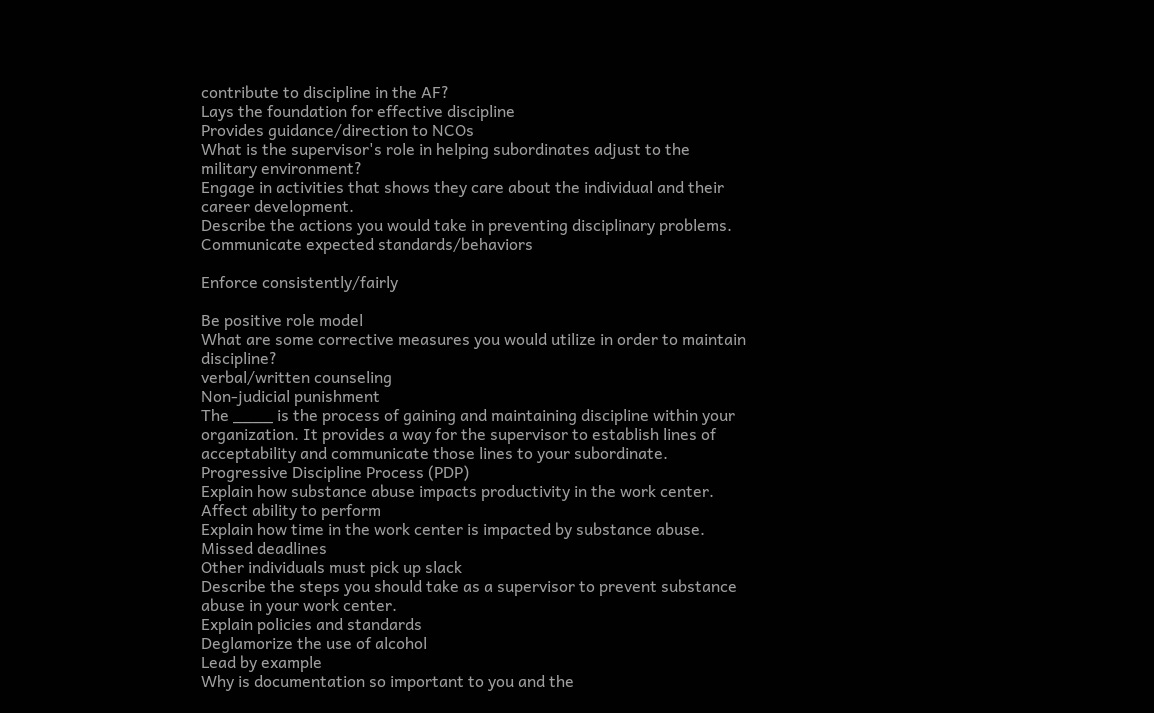contribute to discipline in the AF?
Lays the foundation for effective discipline
Provides guidance/direction to NCOs
What is the supervisor's role in helping subordinates adjust to the military environment?
Engage in activities that shows they care about the individual and their career development.
Describe the actions you would take in preventing disciplinary problems.
Communicate expected standards/behaviors

Enforce consistently/fairly

Be positive role model
What are some corrective measures you would utilize in order to maintain discipline?
verbal/written counseling
Non-judicial punishment
The ____ is the process of gaining and maintaining discipline within your organization. It provides a way for the supervisor to establish lines of acceptability and communicate those lines to your subordinate.
Progressive Discipline Process (PDP)
Explain how substance abuse impacts productivity in the work center.
Affect ability to perform
Explain how time in the work center is impacted by substance abuse.
Missed deadlines
Other individuals must pick up slack
Describe the steps you should take as a supervisor to prevent substance abuse in your work center.
Explain policies and standards
Deglamorize the use of alcohol
Lead by example
Why is documentation so important to you and the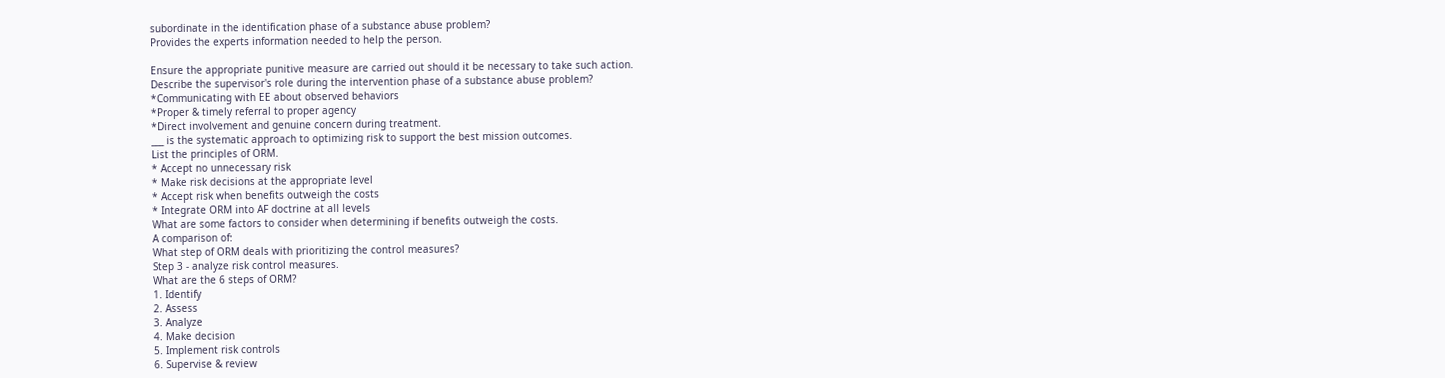subordinate in the identification phase of a substance abuse problem?
Provides the experts information needed to help the person.

Ensure the appropriate punitive measure are carried out should it be necessary to take such action.
Describe the supervisor's role during the intervention phase of a substance abuse problem?
*Communicating with EE about observed behaviors
*Proper & timely referral to proper agency
*Direct involvement and genuine concern during treatment.
___ is the systematic approach to optimizing risk to support the best mission outcomes.
List the principles of ORM.
* Accept no unnecessary risk
* Make risk decisions at the appropriate level
* Accept risk when benefits outweigh the costs
* Integrate ORM into AF doctrine at all levels
What are some factors to consider when determining if benefits outweigh the costs.
A comparison of:
What step of ORM deals with prioritizing the control measures?
Step 3 - analyze risk control measures.
What are the 6 steps of ORM?
1. Identify
2. Assess
3. Analyze
4. Make decision
5. Implement risk controls
6. Supervise & review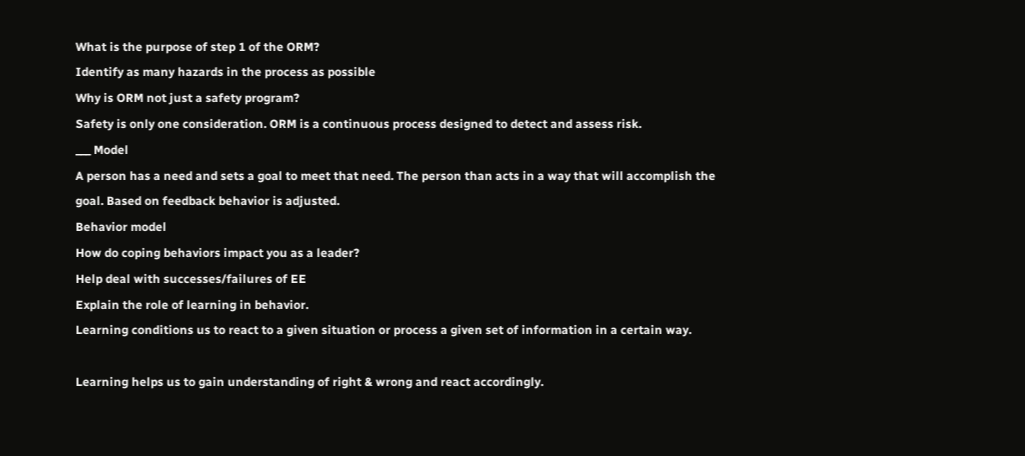What is the purpose of step 1 of the ORM?
Identify as many hazards in the process as possible
Why is ORM not just a safety program?
Safety is only one consideration. ORM is a continuous process designed to detect and assess risk.
___ Model
A person has a need and sets a goal to meet that need. The person than acts in a way that will accomplish the goal. Based on feedback behavior is adjusted.
Behavior model
How do coping behaviors impact you as a leader?
Help deal with successes/failures of EE
Explain the role of learning in behavior.
Learning conditions us to react to a given situation or process a given set of information in a certain way.

Learning helps us to gain understanding of right & wrong and react accordingly.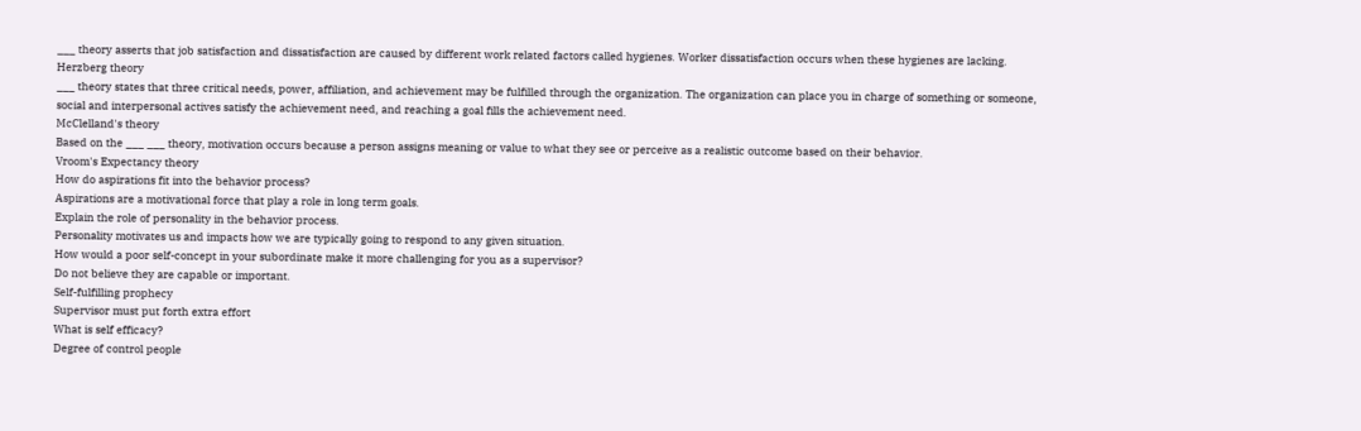___ theory asserts that job satisfaction and dissatisfaction are caused by different work related factors called hygienes. Worker dissatisfaction occurs when these hygienes are lacking.
Herzberg theory
___ theory states that three critical needs, power, affiliation, and achievement may be fulfilled through the organization. The organization can place you in charge of something or someone, social and interpersonal actives satisfy the achievement need, and reaching a goal fills the achievement need.
McClelland's theory
Based on the ___ ___ theory, motivation occurs because a person assigns meaning or value to what they see or perceive as a realistic outcome based on their behavior.
Vroom's Expectancy theory
How do aspirations fit into the behavior process?
Aspirations are a motivational force that play a role in long term goals.
Explain the role of personality in the behavior process.
Personality motivates us and impacts how we are typically going to respond to any given situation.
How would a poor self-concept in your subordinate make it more challenging for you as a supervisor?
Do not believe they are capable or important.
Self-fulfilling prophecy
Supervisor must put forth extra effort
What is self efficacy?
Degree of control people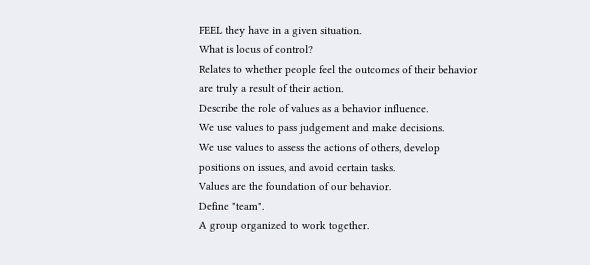FEEL they have in a given situation.
What is locus of control?
Relates to whether people feel the outcomes of their behavior are truly a result of their action.
Describe the role of values as a behavior influence.
We use values to pass judgement and make decisions.
We use values to assess the actions of others, develop positions on issues, and avoid certain tasks.
Values are the foundation of our behavior.
Define "team".
A group organized to work together.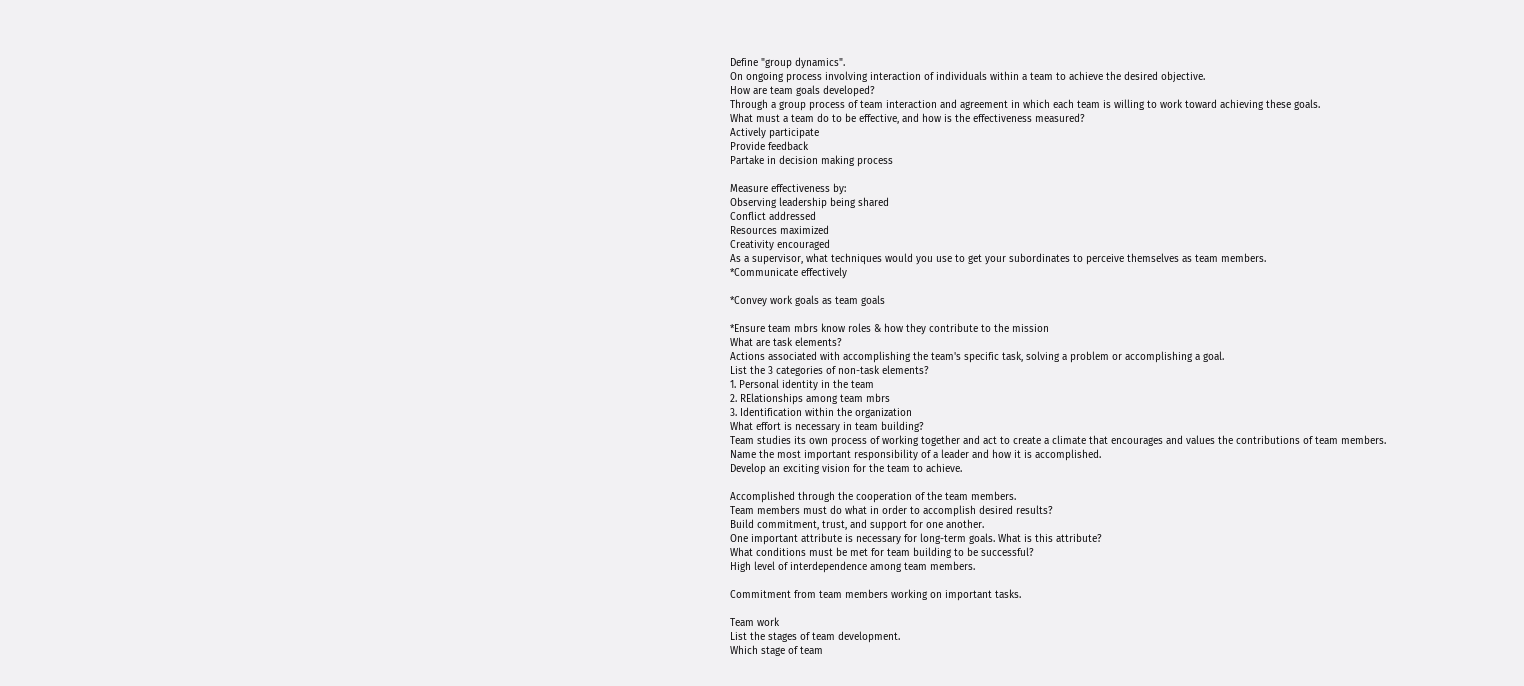Define "group dynamics".
On ongoing process involving interaction of individuals within a team to achieve the desired objective.
How are team goals developed?
Through a group process of team interaction and agreement in which each team is willing to work toward achieving these goals.
What must a team do to be effective, and how is the effectiveness measured?
Actively participate
Provide feedback
Partake in decision making process

Measure effectiveness by:
Observing leadership being shared
Conflict addressed
Resources maximized
Creativity encouraged
As a supervisor, what techniques would you use to get your subordinates to perceive themselves as team members.
*Communicate effectively

*Convey work goals as team goals

*Ensure team mbrs know roles & how they contribute to the mission
What are task elements?
Actions associated with accomplishing the team's specific task, solving a problem or accomplishing a goal.
List the 3 categories of non-task elements?
1. Personal identity in the team
2. RElationships among team mbrs
3. Identification within the organization
What effort is necessary in team building?
Team studies its own process of working together and act to create a climate that encourages and values the contributions of team members.
Name the most important responsibility of a leader and how it is accomplished.
Develop an exciting vision for the team to achieve.

Accomplished through the cooperation of the team members.
Team members must do what in order to accomplish desired results?
Build commitment, trust, and support for one another.
One important attribute is necessary for long-term goals. What is this attribute?
What conditions must be met for team building to be successful?
High level of interdependence among team members.

Commitment from team members working on important tasks.

Team work
List the stages of team development.
Which stage of team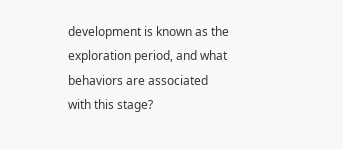development is known as the exploration period, and what behaviors are associated with this stage?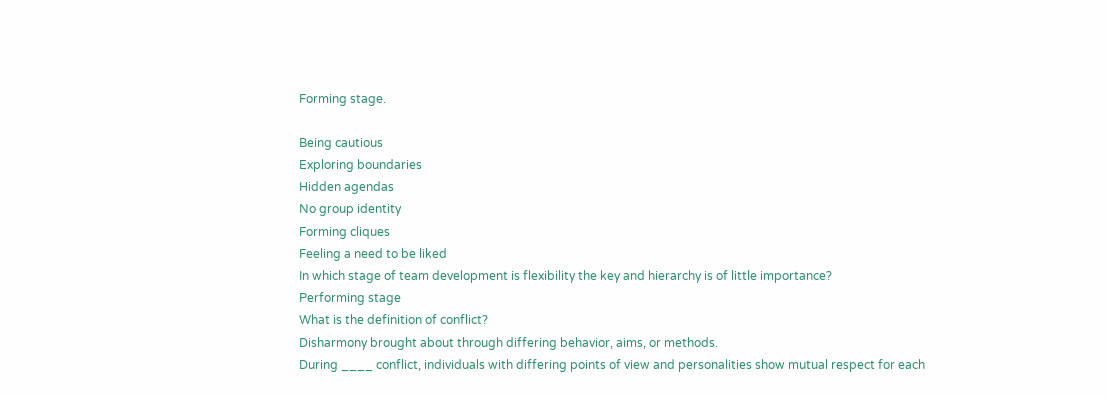Forming stage.

Being cautious
Exploring boundaries
Hidden agendas
No group identity
Forming cliques
Feeling a need to be liked
In which stage of team development is flexibility the key and hierarchy is of little importance?
Performing stage
What is the definition of conflict?
Disharmony brought about through differing behavior, aims, or methods.
During ____ conflict, individuals with differing points of view and personalities show mutual respect for each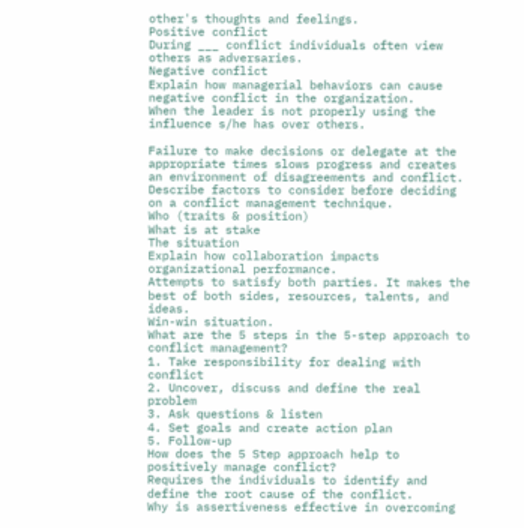other's thoughts and feelings.
Positive conflict
During ___ conflict individuals often view others as adversaries.
Negative conflict
Explain how managerial behaviors can cause negative conflict in the organization.
When the leader is not properly using the influence s/he has over others.

Failure to make decisions or delegate at the appropriate times slows progress and creates an environment of disagreements and conflict.
Describe factors to consider before deciding on a conflict management technique.
Who (traits & position)
What is at stake
The situation
Explain how collaboration impacts organizational performance.
Attempts to satisfy both parties. It makes the best of both sides, resources, talents, and ideas.
Win-win situation.
What are the 5 steps in the 5-step approach to conflict management?
1. Take responsibility for dealing with conflict
2. Uncover, discuss and define the real problem
3. Ask questions & listen
4. Set goals and create action plan
5. Follow-up
How does the 5 Step approach help to positively manage conflict?
Requires the individuals to identify and define the root cause of the conflict.
Why is assertiveness effective in overcoming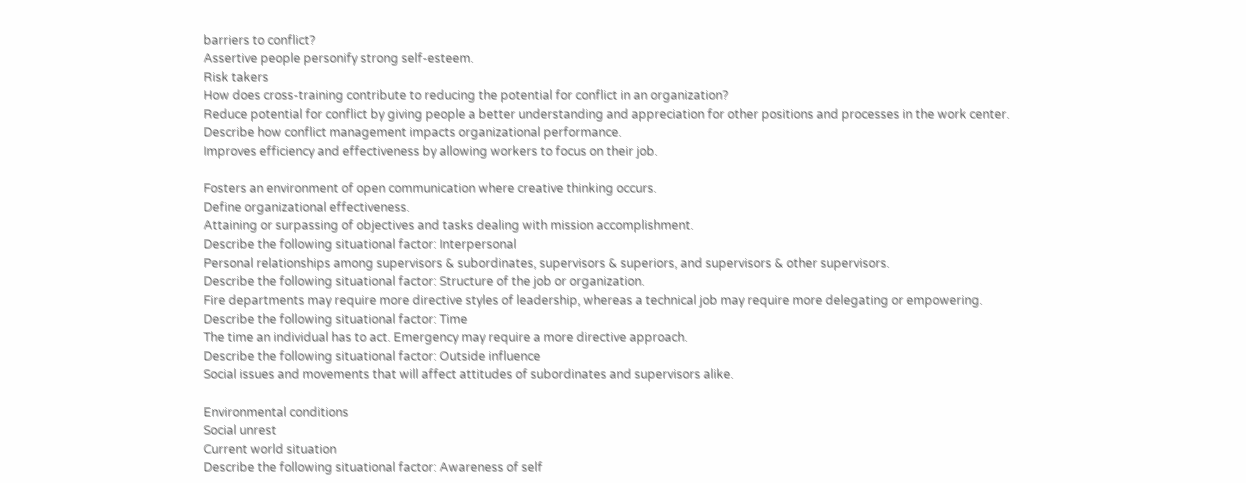barriers to conflict?
Assertive people personify strong self-esteem.
Risk takers
How does cross-training contribute to reducing the potential for conflict in an organization?
Reduce potential for conflict by giving people a better understanding and appreciation for other positions and processes in the work center.
Describe how conflict management impacts organizational performance.
Improves efficiency and effectiveness by allowing workers to focus on their job.

Fosters an environment of open communication where creative thinking occurs.
Define organizational effectiveness.
Attaining or surpassing of objectives and tasks dealing with mission accomplishment.
Describe the following situational factor: Interpersonal
Personal relationships among supervisors & subordinates, supervisors & superiors, and supervisors & other supervisors.
Describe the following situational factor: Structure of the job or organization.
Fire departments may require more directive styles of leadership, whereas a technical job may require more delegating or empowering.
Describe the following situational factor: Time
The time an individual has to act. Emergency may require a more directive approach.
Describe the following situational factor: Outside influence
Social issues and movements that will affect attitudes of subordinates and supervisors alike.

Environmental conditions
Social unrest
Current world situation
Describe the following situational factor: Awareness of self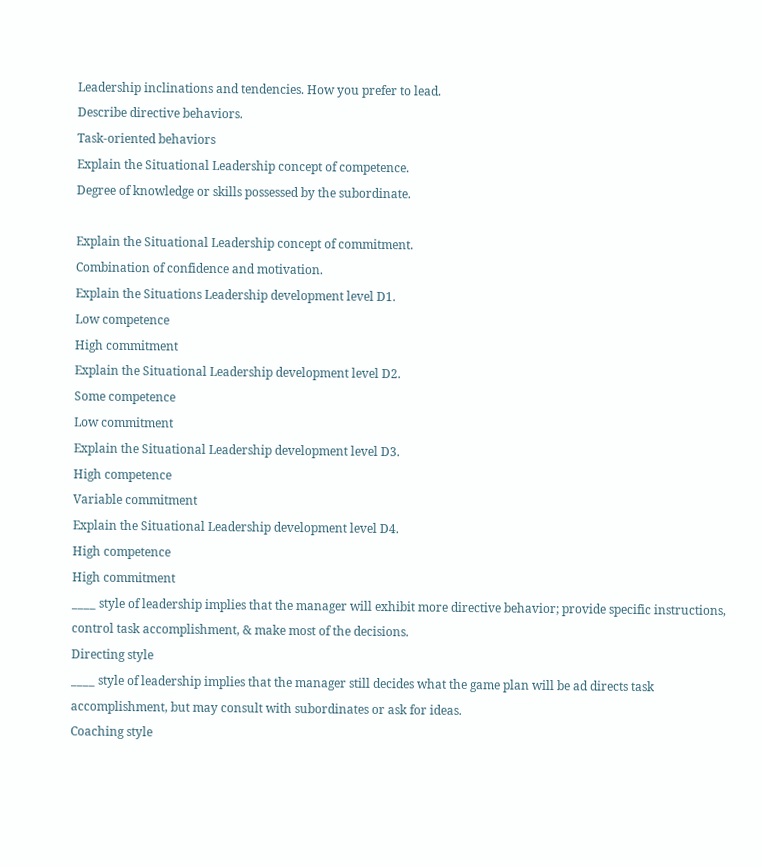Leadership inclinations and tendencies. How you prefer to lead.
Describe directive behaviors.
Task-oriented behaviors
Explain the Situational Leadership concept of competence.
Degree of knowledge or skills possessed by the subordinate.

Explain the Situational Leadership concept of commitment.
Combination of confidence and motivation.
Explain the Situations Leadership development level D1.
Low competence
High commitment
Explain the Situational Leadership development level D2.
Some competence
Low commitment
Explain the Situational Leadership development level D3.
High competence
Variable commitment
Explain the Situational Leadership development level D4.
High competence
High commitment
____ style of leadership implies that the manager will exhibit more directive behavior; provide specific instructions, control task accomplishment, & make most of the decisions.
Directing style
____ style of leadership implies that the manager still decides what the game plan will be ad directs task accomplishment, but may consult with subordinates or ask for ideas.
Coaching style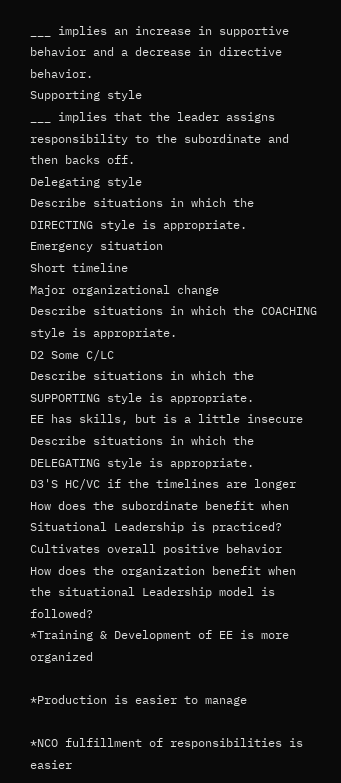___ implies an increase in supportive behavior and a decrease in directive behavior.
Supporting style
___ implies that the leader assigns responsibility to the subordinate and then backs off.
Delegating style
Describe situations in which the DIRECTING style is appropriate.
Emergency situation
Short timeline
Major organizational change
Describe situations in which the COACHING style is appropriate.
D2 Some C/LC
Describe situations in which the SUPPORTING style is appropriate.
EE has skills, but is a little insecure
Describe situations in which the DELEGATING style is appropriate.
D3'S HC/VC if the timelines are longer
How does the subordinate benefit when Situational Leadership is practiced?
Cultivates overall positive behavior
How does the organization benefit when the situational Leadership model is followed?
*Training & Development of EE is more organized

*Production is easier to manage

*NCO fulfillment of responsibilities is easier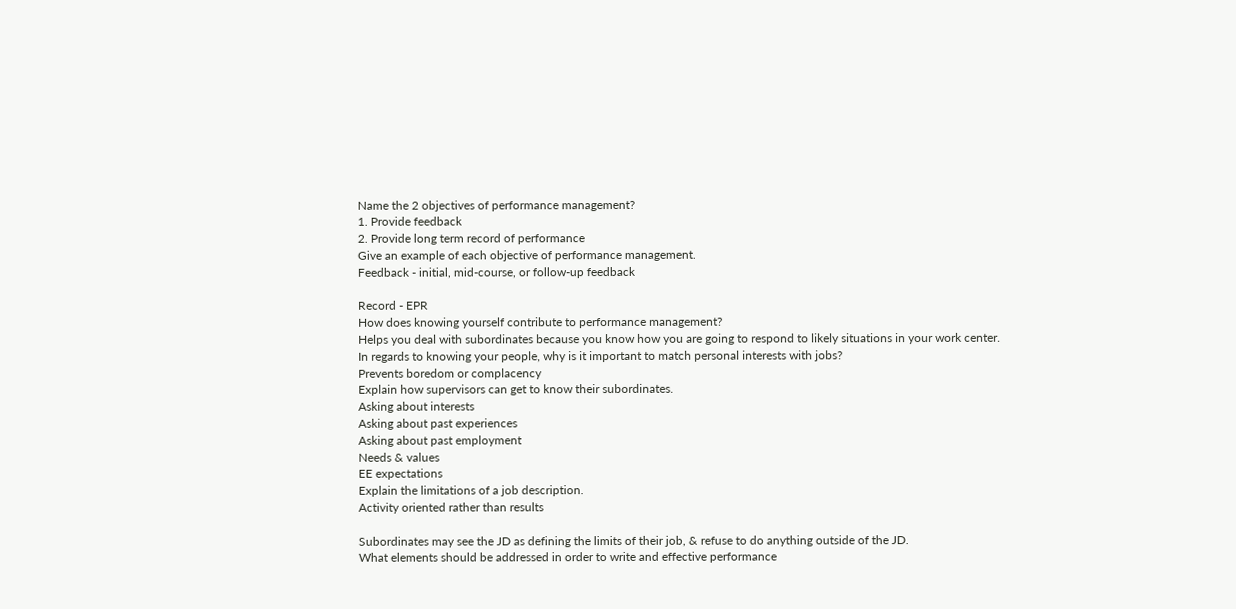Name the 2 objectives of performance management?
1. Provide feedback
2. Provide long term record of performance
Give an example of each objective of performance management.
Feedback - initial, mid-course, or follow-up feedback

Record - EPR
How does knowing yourself contribute to performance management?
Helps you deal with subordinates because you know how you are going to respond to likely situations in your work center.
In regards to knowing your people, why is it important to match personal interests with jobs?
Prevents boredom or complacency
Explain how supervisors can get to know their subordinates.
Asking about interests
Asking about past experiences
Asking about past employment
Needs & values
EE expectations
Explain the limitations of a job description.
Activity oriented rather than results

Subordinates may see the JD as defining the limits of their job, & refuse to do anything outside of the JD.
What elements should be addressed in order to write and effective performance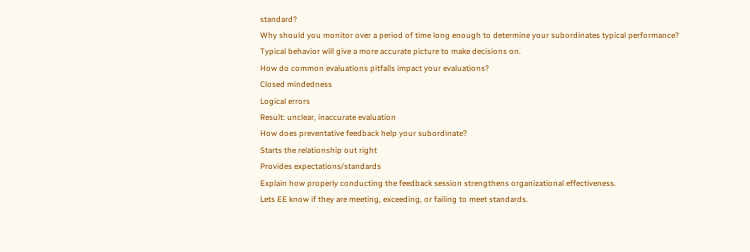standard?
Why should you monitor over a period of time long enough to determine your subordinates typical performance?
Typical behavior will give a more accurate picture to make decisions on.
How do common evaluations pitfalls impact your evaluations?
Closed mindedness
Logical errors
Result: unclear, inaccurate evaluation
How does preventative feedback help your subordinate?
Starts the relationship out right
Provides expectations/standards
Explain how properly conducting the feedback session strengthens organizational effectiveness.
Lets EE know if they are meeting, exceeding, or failing to meet standards.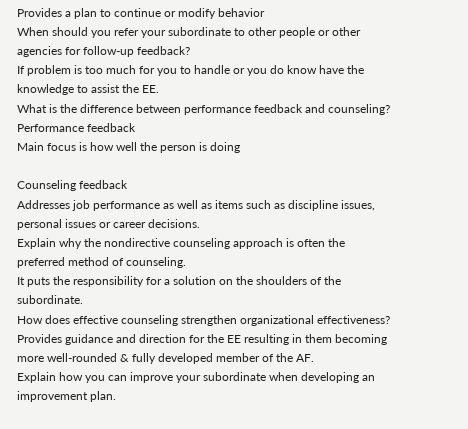Provides a plan to continue or modify behavior
When should you refer your subordinate to other people or other agencies for follow-up feedback?
If problem is too much for you to handle or you do know have the knowledge to assist the EE.
What is the difference between performance feedback and counseling?
Performance feedback
Main focus is how well the person is doing

Counseling feedback
Addresses job performance as well as items such as discipline issues, personal issues or career decisions.
Explain why the nondirective counseling approach is often the preferred method of counseling.
It puts the responsibility for a solution on the shoulders of the subordinate.
How does effective counseling strengthen organizational effectiveness?
Provides guidance and direction for the EE resulting in them becoming more well-rounded & fully developed member of the AF.
Explain how you can improve your subordinate when developing an improvement plan.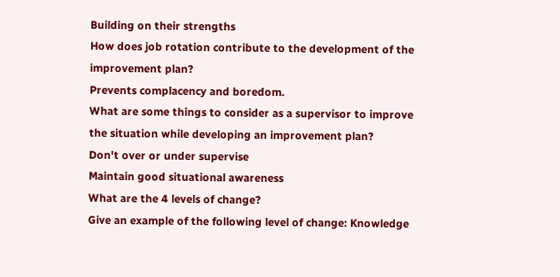Building on their strengths
How does job rotation contribute to the development of the improvement plan?
Prevents complacency and boredom.
What are some things to consider as a supervisor to improve the situation while developing an improvement plan?
Don't over or under supervise
Maintain good situational awareness
What are the 4 levels of change?
Give an example of the following level of change: Knowledge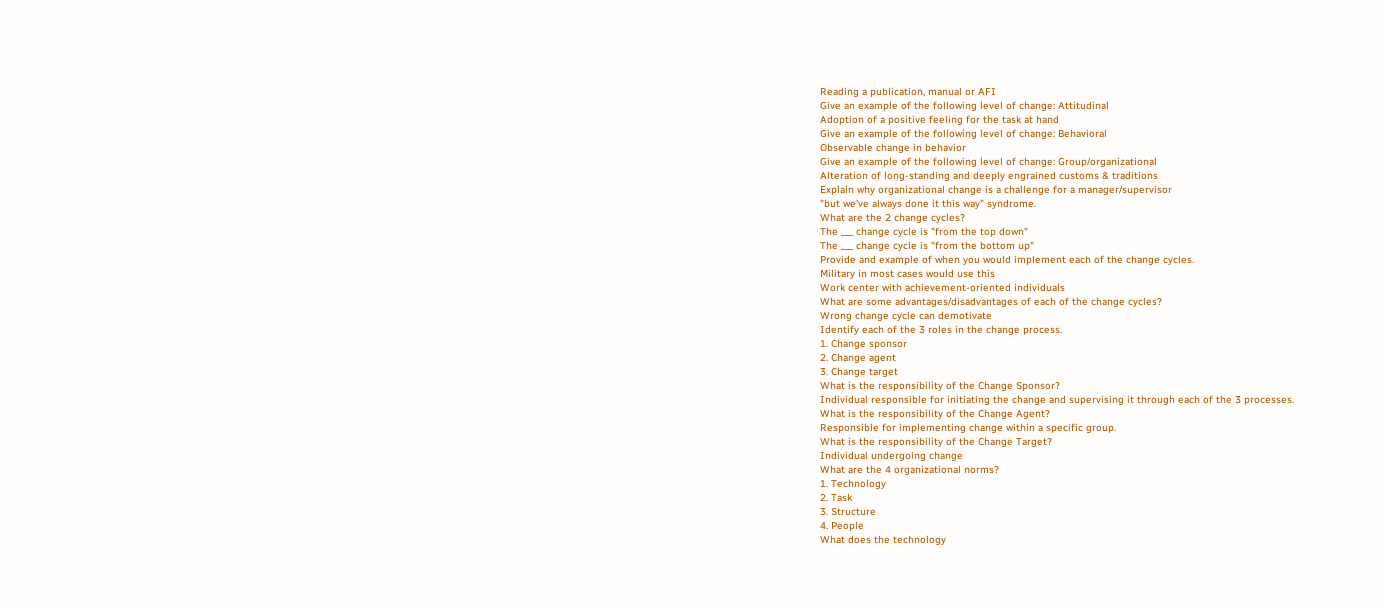Reading a publication, manual or AFI
Give an example of the following level of change: Attitudinal
Adoption of a positive feeling for the task at hand
Give an example of the following level of change: Behavioral
Observable change in behavior
Give an example of the following level of change: Group/organizational
Alteration of long-standing and deeply engrained customs & traditions
Explain why organizational change is a challenge for a manager/supervisor
"but we've always done it this way" syndrome.
What are the 2 change cycles?
The ___ change cycle is "from the top down"
The ___ change cycle is "from the bottom up"
Provide and example of when you would implement each of the change cycles.
Military in most cases would use this
Work center with achievement-oriented individuals
What are some advantages/disadvantages of each of the change cycles?
Wrong change cycle can demotivate
Identify each of the 3 roles in the change process.
1. Change sponsor
2. Change agent
3. Change target
What is the responsibility of the Change Sponsor?
Individual responsible for initiating the change and supervising it through each of the 3 processes.
What is the responsibility of the Change Agent?
Responsible for implementing change within a specific group.
What is the responsibility of the Change Target?
Individual undergoing change
What are the 4 organizational norms?
1. Technology
2. Task
3. Structure
4. People
What does the technology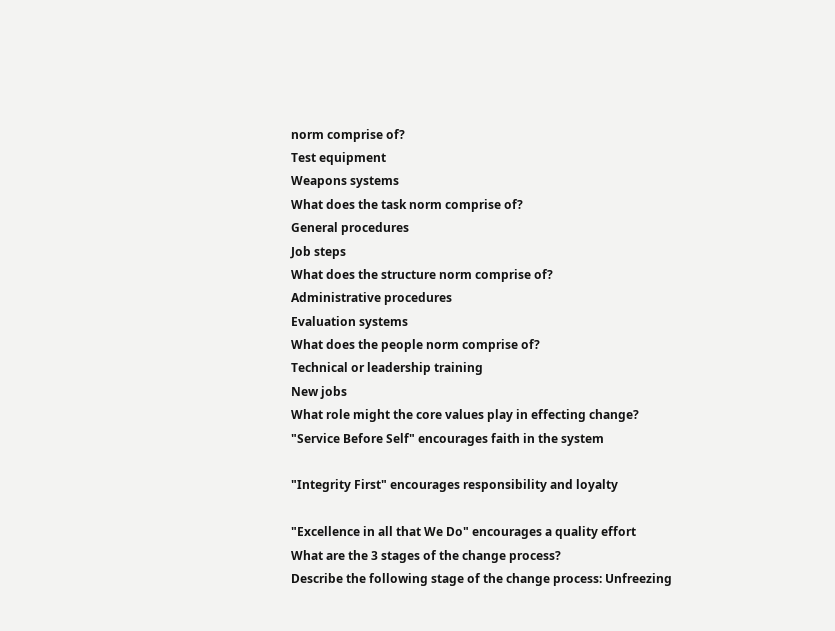norm comprise of?
Test equipment
Weapons systems
What does the task norm comprise of?
General procedures
Job steps
What does the structure norm comprise of?
Administrative procedures
Evaluation systems
What does the people norm comprise of?
Technical or leadership training
New jobs
What role might the core values play in effecting change?
"Service Before Self" encourages faith in the system

"Integrity First" encourages responsibility and loyalty

"Excellence in all that We Do" encourages a quality effort
What are the 3 stages of the change process?
Describe the following stage of the change process: Unfreezing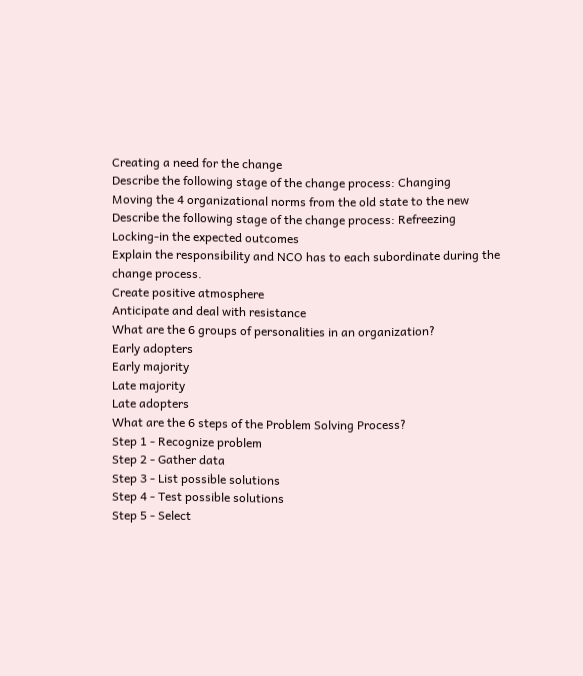Creating a need for the change
Describe the following stage of the change process: Changing
Moving the 4 organizational norms from the old state to the new
Describe the following stage of the change process: Refreezing
Locking-in the expected outcomes
Explain the responsibility and NCO has to each subordinate during the change process.
Create positive atmosphere
Anticipate and deal with resistance
What are the 6 groups of personalities in an organization?
Early adopters
Early majority
Late majority
Late adopters
What are the 6 steps of the Problem Solving Process?
Step 1 - Recognize problem
Step 2 - Gather data
Step 3 - List possible solutions
Step 4 - Test possible solutions
Step 5 - Select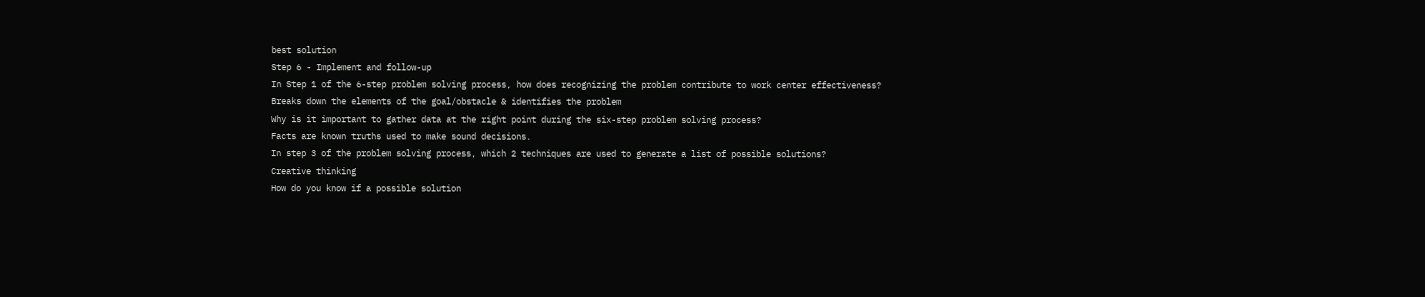best solution
Step 6 - Implement and follow-up
In Step 1 of the 6-step problem solving process, how does recognizing the problem contribute to work center effectiveness?
Breaks down the elements of the goal/obstacle & identifies the problem
Why is it important to gather data at the right point during the six-step problem solving process?
Facts are known truths used to make sound decisions.
In step 3 of the problem solving process, which 2 techniques are used to generate a list of possible solutions?
Creative thinking
How do you know if a possible solution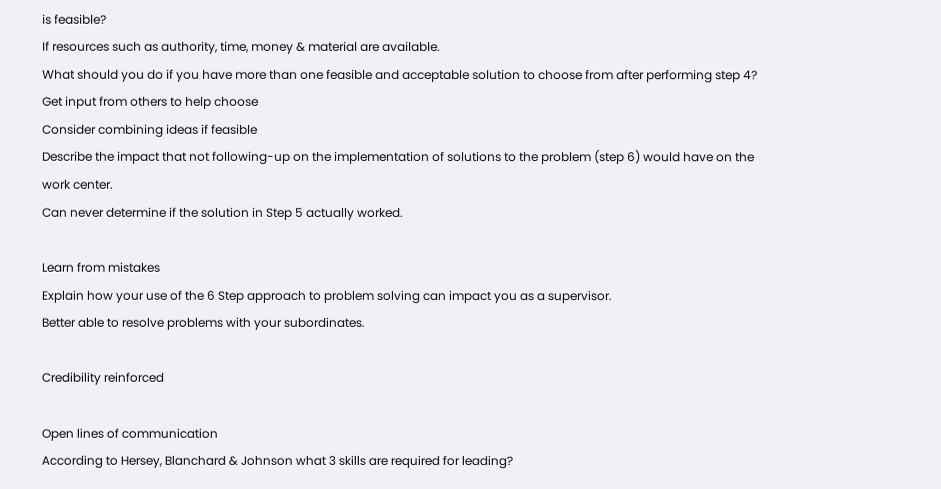is feasible?
If resources such as authority, time, money & material are available.
What should you do if you have more than one feasible and acceptable solution to choose from after performing step 4?
Get input from others to help choose
Consider combining ideas if feasible
Describe the impact that not following-up on the implementation of solutions to the problem (step 6) would have on the work center.
Can never determine if the solution in Step 5 actually worked.

Learn from mistakes
Explain how your use of the 6 Step approach to problem solving can impact you as a supervisor.
Better able to resolve problems with your subordinates.

Credibility reinforced

Open lines of communication
According to Hersey, Blanchard & Johnson what 3 skills are required for leading?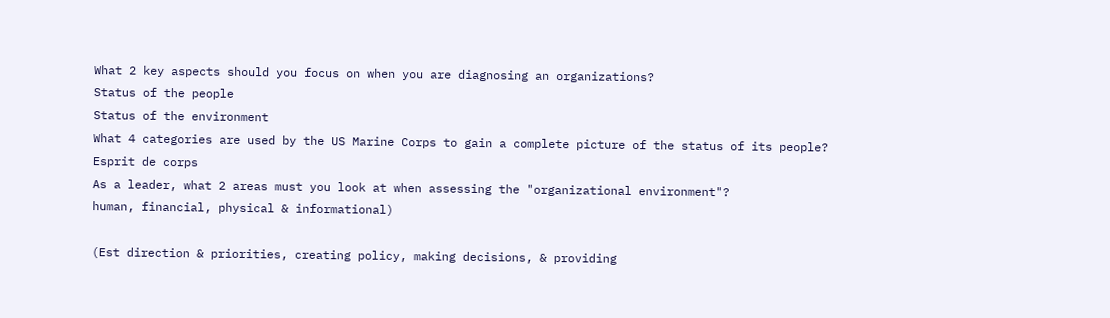What 2 key aspects should you focus on when you are diagnosing an organizations?
Status of the people
Status of the environment
What 4 categories are used by the US Marine Corps to gain a complete picture of the status of its people?
Esprit de corps
As a leader, what 2 areas must you look at when assessing the "organizational environment"?
human, financial, physical & informational)

(Est direction & priorities, creating policy, making decisions, & providing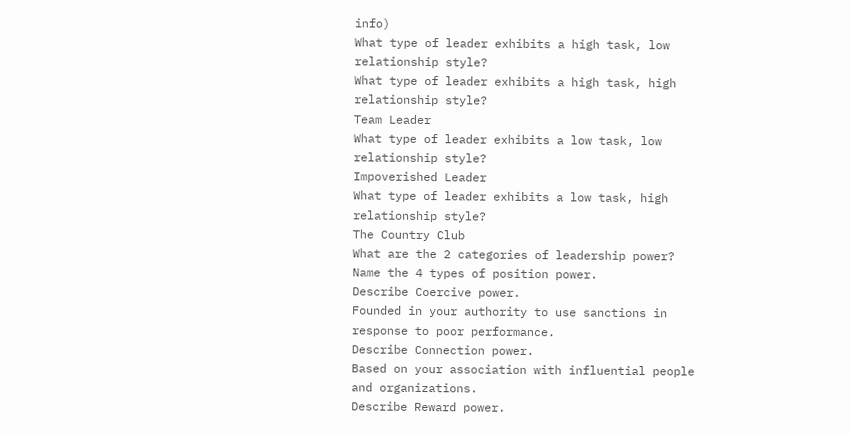info)
What type of leader exhibits a high task, low relationship style?
What type of leader exhibits a high task, high relationship style?
Team Leader
What type of leader exhibits a low task, low relationship style?
Impoverished Leader
What type of leader exhibits a low task, high relationship style?
The Country Club
What are the 2 categories of leadership power?
Name the 4 types of position power.
Describe Coercive power.
Founded in your authority to use sanctions in response to poor performance.
Describe Connection power.
Based on your association with influential people and organizations.
Describe Reward power.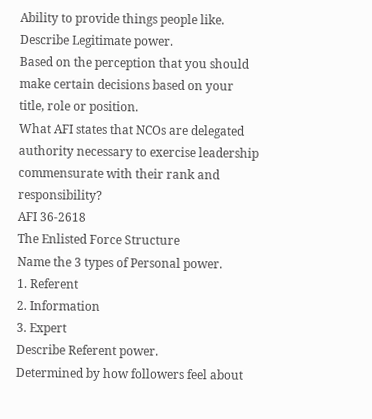Ability to provide things people like.
Describe Legitimate power.
Based on the perception that you should make certain decisions based on your title, role or position.
What AFI states that NCOs are delegated authority necessary to exercise leadership commensurate with their rank and responsibility?
AFI 36-2618
The Enlisted Force Structure
Name the 3 types of Personal power.
1. Referent
2. Information
3. Expert
Describe Referent power.
Determined by how followers feel about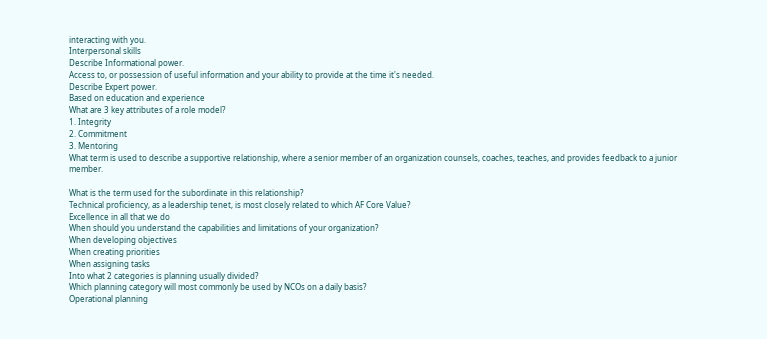interacting with you.
Interpersonal skills
Describe Informational power.
Access to, or possession of useful information and your ability to provide at the time it's needed.
Describe Expert power.
Based on education and experience
What are 3 key attributes of a role model?
1. Integrity
2. Commitment
3. Mentoring
What term is used to describe a supportive relationship, where a senior member of an organization counsels, coaches, teaches, and provides feedback to a junior member.

What is the term used for the subordinate in this relationship?
Technical proficiency, as a leadership tenet, is most closely related to which AF Core Value?
Excellence in all that we do
When should you understand the capabilities and limitations of your organization?
When developing objectives
When creating priorities
When assigning tasks
Into what 2 categories is planning usually divided?
Which planning category will most commonly be used by NCOs on a daily basis?
Operational planning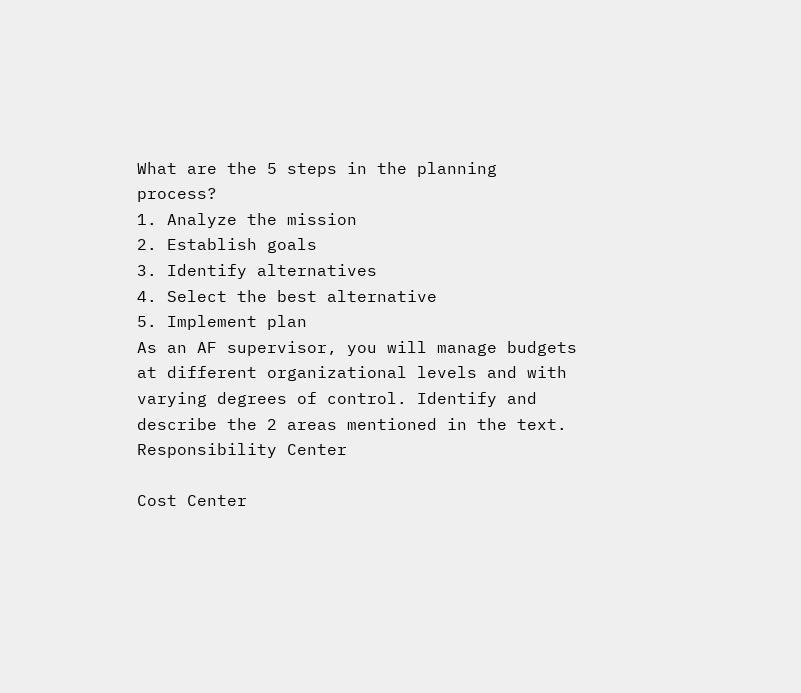What are the 5 steps in the planning process?
1. Analyze the mission
2. Establish goals
3. Identify alternatives
4. Select the best alternative
5. Implement plan
As an AF supervisor, you will manage budgets at different organizational levels and with varying degrees of control. Identify and describe the 2 areas mentioned in the text.
Responsibility Center

Cost Center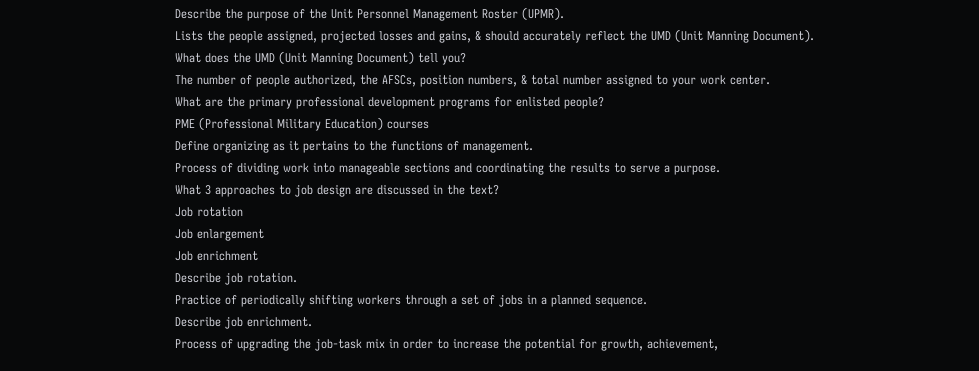Describe the purpose of the Unit Personnel Management Roster (UPMR).
Lists the people assigned, projected losses and gains, & should accurately reflect the UMD (Unit Manning Document).
What does the UMD (Unit Manning Document) tell you?
The number of people authorized, the AFSCs, position numbers, & total number assigned to your work center.
What are the primary professional development programs for enlisted people?
PME (Professional Military Education) courses
Define organizing as it pertains to the functions of management.
Process of dividing work into manageable sections and coordinating the results to serve a purpose.
What 3 approaches to job design are discussed in the text?
Job rotation
Job enlargement
Job enrichment
Describe job rotation.
Practice of periodically shifting workers through a set of jobs in a planned sequence.
Describe job enrichment.
Process of upgrading the job-task mix in order to increase the potential for growth, achievement,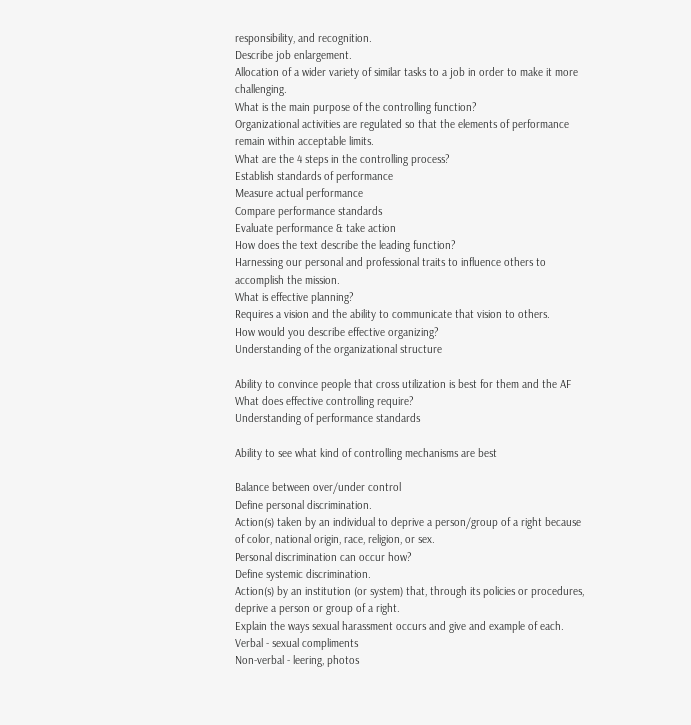responsibility, and recognition.
Describe job enlargement.
Allocation of a wider variety of similar tasks to a job in order to make it more challenging.
What is the main purpose of the controlling function?
Organizational activities are regulated so that the elements of performance remain within acceptable limits.
What are the 4 steps in the controlling process?
Establish standards of performance
Measure actual performance
Compare performance standards
Evaluate performance & take action
How does the text describe the leading function?
Harnessing our personal and professional traits to influence others to accomplish the mission.
What is effective planning?
Requires a vision and the ability to communicate that vision to others.
How would you describe effective organizing?
Understanding of the organizational structure

Ability to convince people that cross utilization is best for them and the AF
What does effective controlling require?
Understanding of performance standards

Ability to see what kind of controlling mechanisms are best

Balance between over/under control
Define personal discrimination.
Action(s) taken by an individual to deprive a person/group of a right because of color, national origin, race, religion, or sex.
Personal discrimination can occur how?
Define systemic discrimination.
Action(s) by an institution (or system) that, through its policies or procedures, deprive a person or group of a right.
Explain the ways sexual harassment occurs and give and example of each.
Verbal - sexual compliments
Non-verbal - leering, photos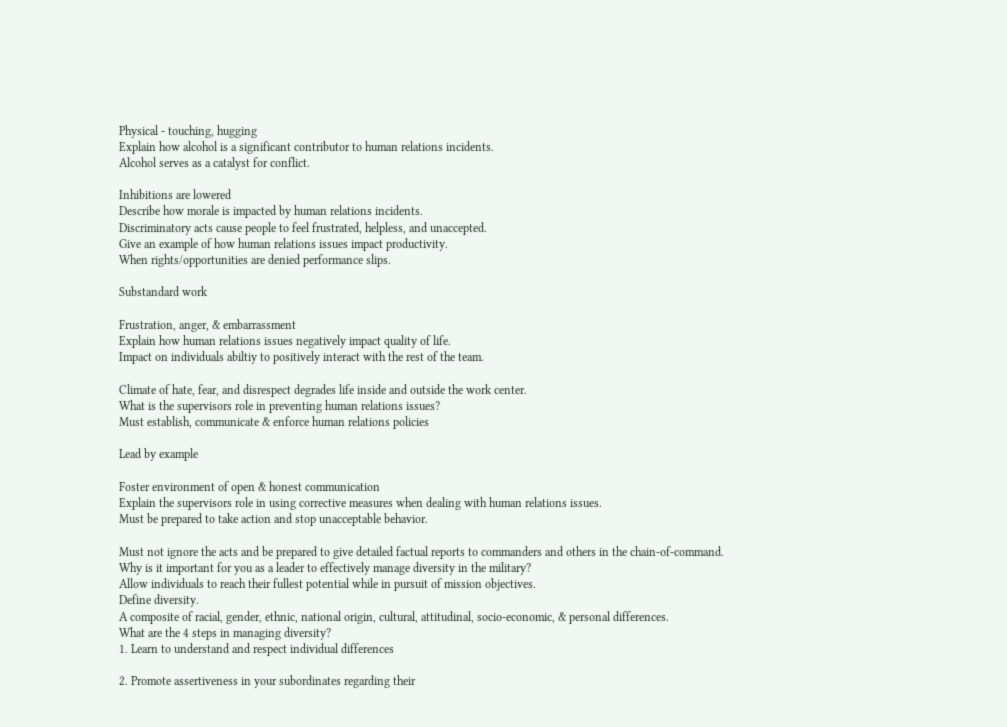Physical - touching, hugging
Explain how alcohol is a significant contributor to human relations incidents.
Alcohol serves as a catalyst for conflict.

Inhibitions are lowered
Describe how morale is impacted by human relations incidents.
Discriminatory acts cause people to feel frustrated, helpless, and unaccepted.
Give an example of how human relations issues impact productivity.
When rights/opportunities are denied performance slips.

Substandard work

Frustration, anger, & embarrassment
Explain how human relations issues negatively impact quality of life.
Impact on individuals abiltiy to positively interact with the rest of the team.

Climate of hate, fear, and disrespect degrades life inside and outside the work center.
What is the supervisors role in preventing human relations issues?
Must establish, communicate & enforce human relations policies

Lead by example

Foster environment of open & honest communication
Explain the supervisors role in using corrective measures when dealing with human relations issues.
Must be prepared to take action and stop unacceptable behavior.

Must not ignore the acts and be prepared to give detailed factual reports to commanders and others in the chain-of-command.
Why is it important for you as a leader to effectively manage diversity in the military?
Allow individuals to reach their fullest potential while in pursuit of mission objectives.
Define diversity.
A composite of racial, gender, ethnic, national origin, cultural, attitudinal, socio-economic, & personal differences.
What are the 4 steps in managing diversity?
1. Learn to understand and respect individual differences

2. Promote assertiveness in your subordinates regarding their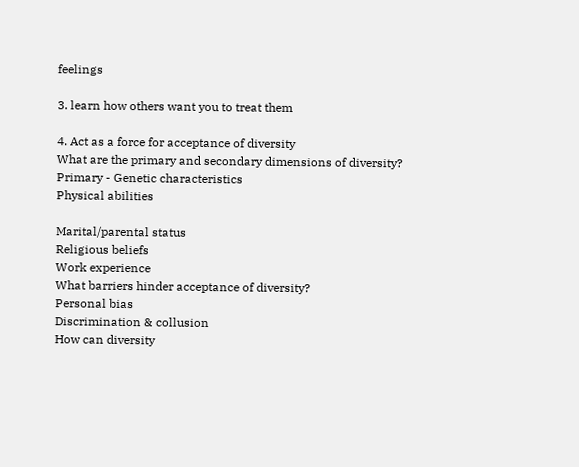feelings

3. learn how others want you to treat them

4. Act as a force for acceptance of diversity
What are the primary and secondary dimensions of diversity?
Primary - Genetic characteristics
Physical abilities

Marital/parental status
Religious beliefs
Work experience
What barriers hinder acceptance of diversity?
Personal bias
Discrimination & collusion
How can diversity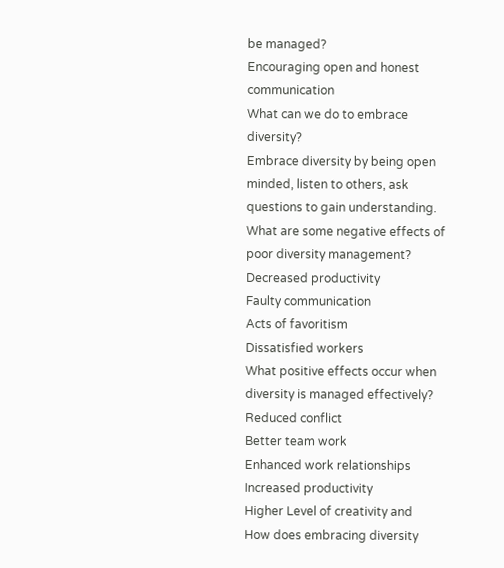be managed?
Encouraging open and honest communication
What can we do to embrace diversity?
Embrace diversity by being open minded, listen to others, ask questions to gain understanding.
What are some negative effects of poor diversity management?
Decreased productivity
Faulty communication
Acts of favoritism
Dissatisfied workers
What positive effects occur when diversity is managed effectively?
Reduced conflict
Better team work
Enhanced work relationships
Increased productivity
Higher Level of creativity and
How does embracing diversity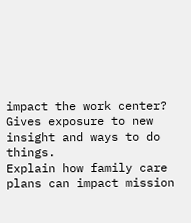impact the work center?
Gives exposure to new insight and ways to do things.
Explain how family care plans can impact mission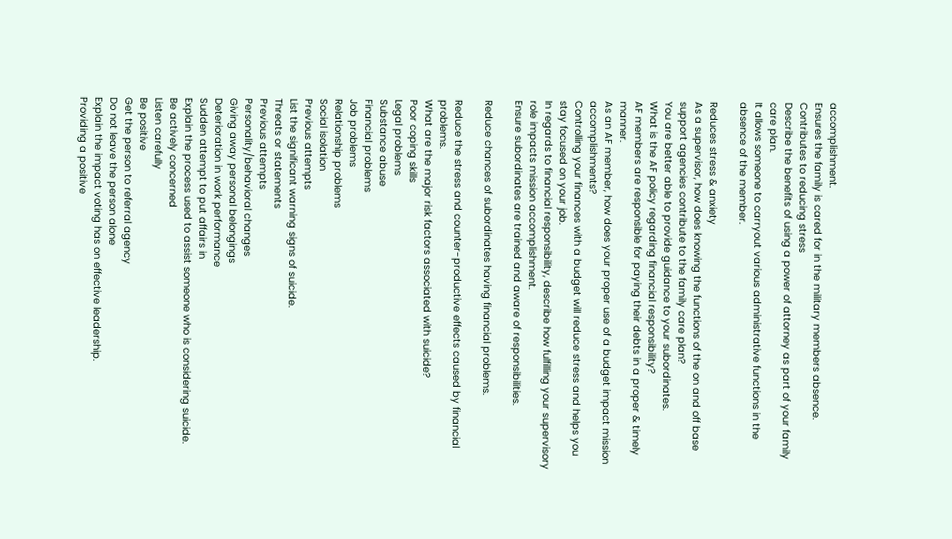accomplishment.
Ensures the family is cared for in the military members absence. Contributes to reducing stress
Describe the benefits of using a power of attorney as part of your family care plan.
It allows someone to carryout various administrative functions in the absence of the member.

Reduces stress & anxiety
As a supervisor, how does knowing the functions of the on and off base support agencies contribute to the family care plan?
You are better able to provide guidance to your subordinates.
What is the AF policy regarding financial responsibility?
AF members are responsible for paying their debts in a proper & timely manner.
As an AF member, how does your proper use of a budget impact mission accomplishments?
Controlling your finances with a budget will reduce stress and helps you stay focused on your job.
In regards to financial responsibility, describe how fulfilling your supervisory role impacts mission accomplishment.
Ensure subordinates are trained and aware of responsibilities.

Reduce chances of subordinates having financial problems.

Reduce the stress and counter-productive effects caused by financial problems.
What are the major risk factors associated with suicide?
Poor coping skills
Legal problems
Substance abuse
Financial problems
Job problems
Relationship problems
Social isolation
Previous attempts
List the significant warning signs of suicide.
Threats or statements
Previous attempts
Personality/behavioral changes
Giving away personal belongings
Deterioration in work performance
Sudden attempt to put affairs in
Explain the process used to assist someone who is considering suicide.
Be actively concerned
Listen carefully
Be positive
Get the person to referral agency
Do not leave the person alone
Explain the impact voting has on effective leadership.
Providing a positive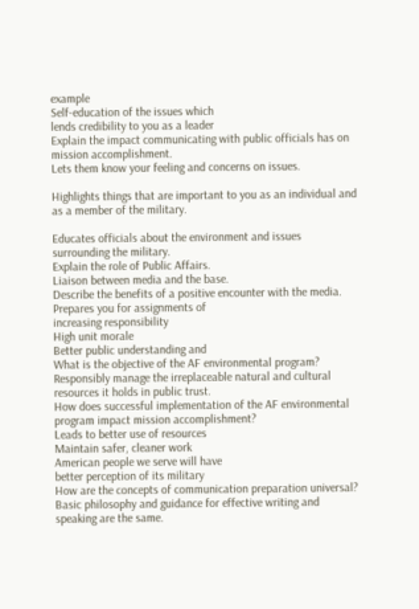example
Self-education of the issues which
lends credibility to you as a leader
Explain the impact communicating with public officials has on mission accomplishment.
Lets them know your feeling and concerns on issues.

Highlights things that are important to you as an individual and as a member of the military.

Educates officials about the environment and issues surrounding the military.
Explain the role of Public Affairs.
Liaison between media and the base.
Describe the benefits of a positive encounter with the media.
Prepares you for assignments of
increasing responsibility
High unit morale
Better public understanding and
What is the objective of the AF environmental program?
Responsibly manage the irreplaceable natural and cultural resources it holds in public trust.
How does successful implementation of the AF environmental program impact mission accomplishment?
Leads to better use of resources
Maintain safer, cleaner work
American people we serve will have
better perception of its military
How are the concepts of communication preparation universal?
Basic philosophy and guidance for effective writing and speaking are the same.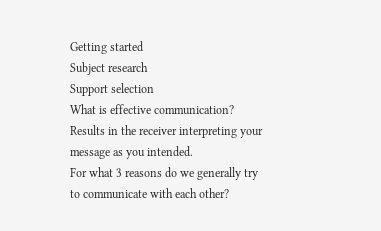Getting started
Subject research
Support selection
What is effective communication?
Results in the receiver interpreting your message as you intended.
For what 3 reasons do we generally try to communicate with each other?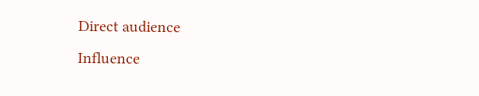Direct audience
Influence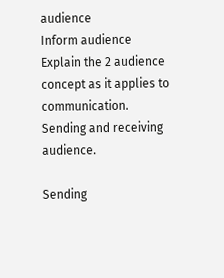audience
Inform audience
Explain the 2 audience concept as it applies to communication.
Sending and receiving audience.

Sending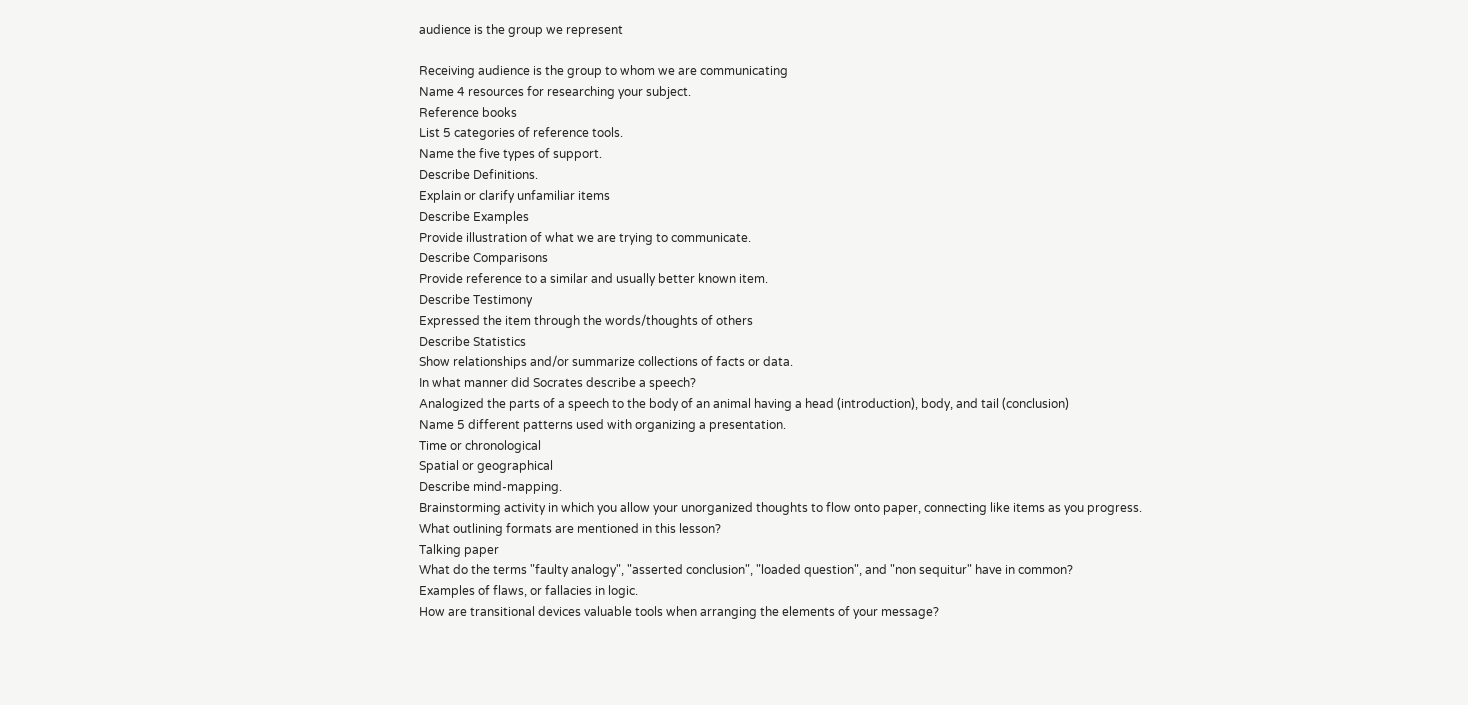audience is the group we represent

Receiving audience is the group to whom we are communicating
Name 4 resources for researching your subject.
Reference books
List 5 categories of reference tools.
Name the five types of support.
Describe Definitions.
Explain or clarify unfamiliar items
Describe Examples
Provide illustration of what we are trying to communicate.
Describe Comparisons
Provide reference to a similar and usually better known item.
Describe Testimony
Expressed the item through the words/thoughts of others
Describe Statistics
Show relationships and/or summarize collections of facts or data.
In what manner did Socrates describe a speech?
Analogized the parts of a speech to the body of an animal having a head (introduction), body, and tail (conclusion)
Name 5 different patterns used with organizing a presentation.
Time or chronological
Spatial or geographical
Describe mind-mapping.
Brainstorming activity in which you allow your unorganized thoughts to flow onto paper, connecting like items as you progress.
What outlining formats are mentioned in this lesson?
Talking paper
What do the terms "faulty analogy", "asserted conclusion", "loaded question", and "non sequitur" have in common?
Examples of flaws, or fallacies in logic.
How are transitional devices valuable tools when arranging the elements of your message?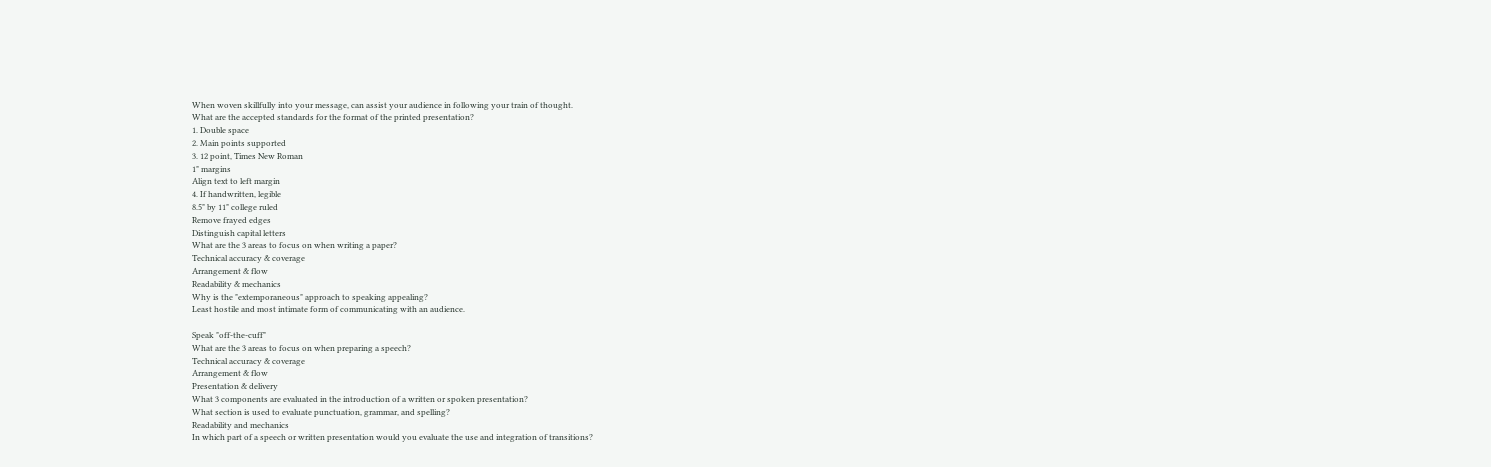When woven skillfully into your message, can assist your audience in following your train of thought.
What are the accepted standards for the format of the printed presentation?
1. Double space
2. Main points supported
3. 12 point, Times New Roman
1" margins
Align text to left margin
4. If handwritten, legible
8.5" by 11" college ruled
Remove frayed edges
Distinguish capital letters
What are the 3 areas to focus on when writing a paper?
Technical accuracy & coverage
Arrangement & flow
Readability & mechanics
Why is the "extemporaneous" approach to speaking appealing?
Least hostile and most intimate form of communicating with an audience.

Speak "off-the-cuff"
What are the 3 areas to focus on when preparing a speech?
Technical accuracy & coverage
Arrangement & flow
Presentation & delivery
What 3 components are evaluated in the introduction of a written or spoken presentation?
What section is used to evaluate punctuation, grammar, and spelling?
Readability and mechanics
In which part of a speech or written presentation would you evaluate the use and integration of transitions?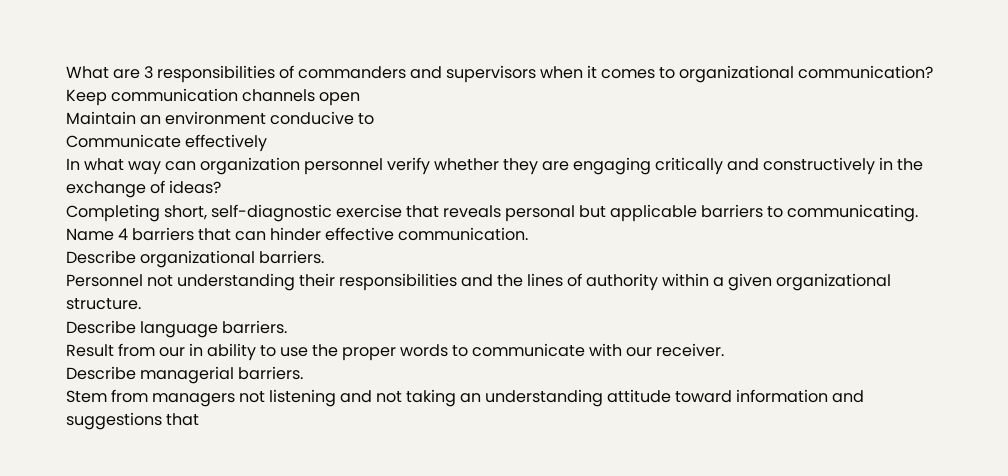What are 3 responsibilities of commanders and supervisors when it comes to organizational communication?
Keep communication channels open
Maintain an environment conducive to
Communicate effectively
In what way can organization personnel verify whether they are engaging critically and constructively in the exchange of ideas?
Completing short, self-diagnostic exercise that reveals personal but applicable barriers to communicating.
Name 4 barriers that can hinder effective communication.
Describe organizational barriers.
Personnel not understanding their responsibilities and the lines of authority within a given organizational structure.
Describe language barriers.
Result from our in ability to use the proper words to communicate with our receiver.
Describe managerial barriers.
Stem from managers not listening and not taking an understanding attitude toward information and suggestions that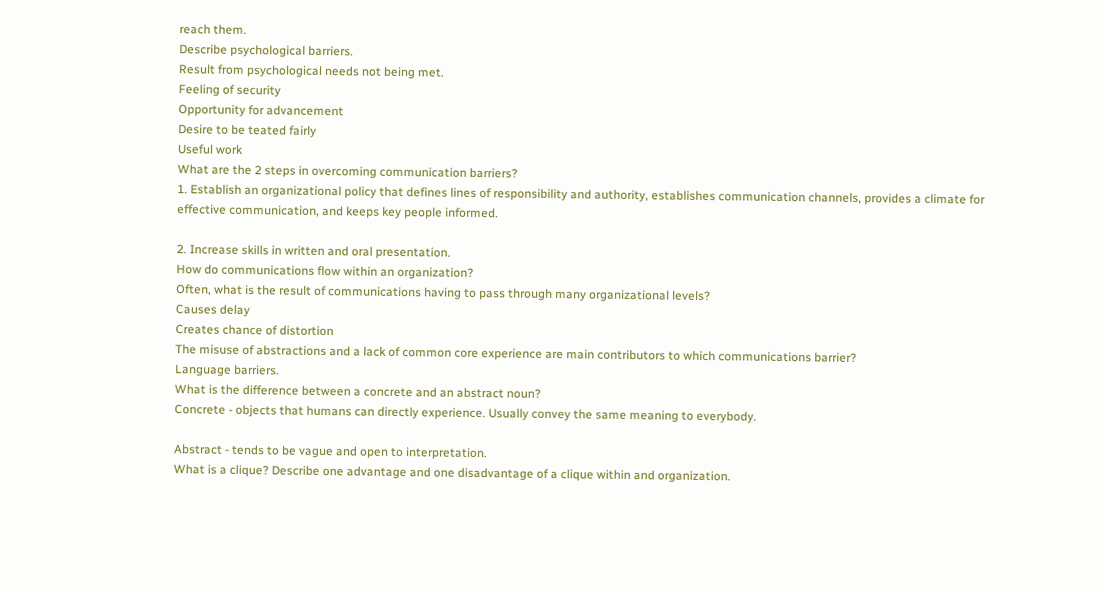reach them.
Describe psychological barriers.
Result from psychological needs not being met.
Feeling of security
Opportunity for advancement
Desire to be teated fairly
Useful work
What are the 2 steps in overcoming communication barriers?
1. Establish an organizational policy that defines lines of responsibility and authority, establishes communication channels, provides a climate for effective communication, and keeps key people informed.

2. Increase skills in written and oral presentation.
How do communications flow within an organization?
Often, what is the result of communications having to pass through many organizational levels?
Causes delay
Creates chance of distortion
The misuse of abstractions and a lack of common core experience are main contributors to which communications barrier?
Language barriers.
What is the difference between a concrete and an abstract noun?
Concrete - objects that humans can directly experience. Usually convey the same meaning to everybody.

Abstract - tends to be vague and open to interpretation.
What is a clique? Describe one advantage and one disadvantage of a clique within and organization.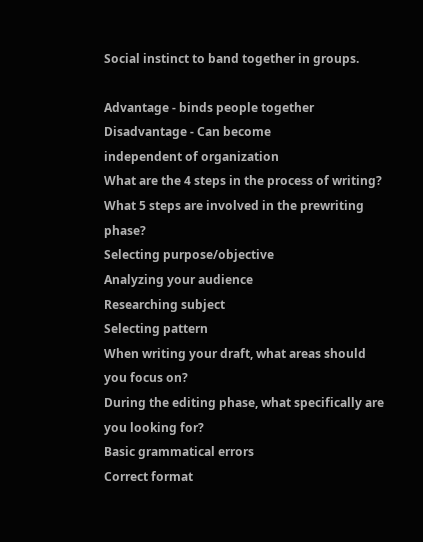Social instinct to band together in groups.

Advantage - binds people together
Disadvantage - Can become
independent of organization
What are the 4 steps in the process of writing?
What 5 steps are involved in the prewriting phase?
Selecting purpose/objective
Analyzing your audience
Researching subject
Selecting pattern
When writing your draft, what areas should you focus on?
During the editing phase, what specifically are you looking for?
Basic grammatical errors
Correct format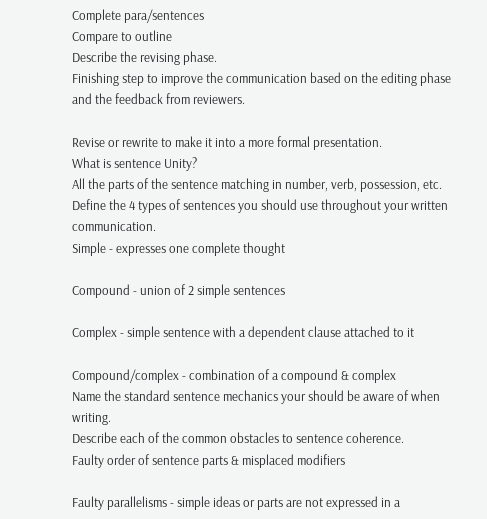Complete para/sentences
Compare to outline
Describe the revising phase.
Finishing step to improve the communication based on the editing phase and the feedback from reviewers.

Revise or rewrite to make it into a more formal presentation.
What is sentence Unity?
All the parts of the sentence matching in number, verb, possession, etc.
Define the 4 types of sentences you should use throughout your written communication.
Simple - expresses one complete thought

Compound - union of 2 simple sentences

Complex - simple sentence with a dependent clause attached to it

Compound/complex - combination of a compound & complex
Name the standard sentence mechanics your should be aware of when writing.
Describe each of the common obstacles to sentence coherence.
Faulty order of sentence parts & misplaced modifiers

Faulty parallelisms - simple ideas or parts are not expressed in a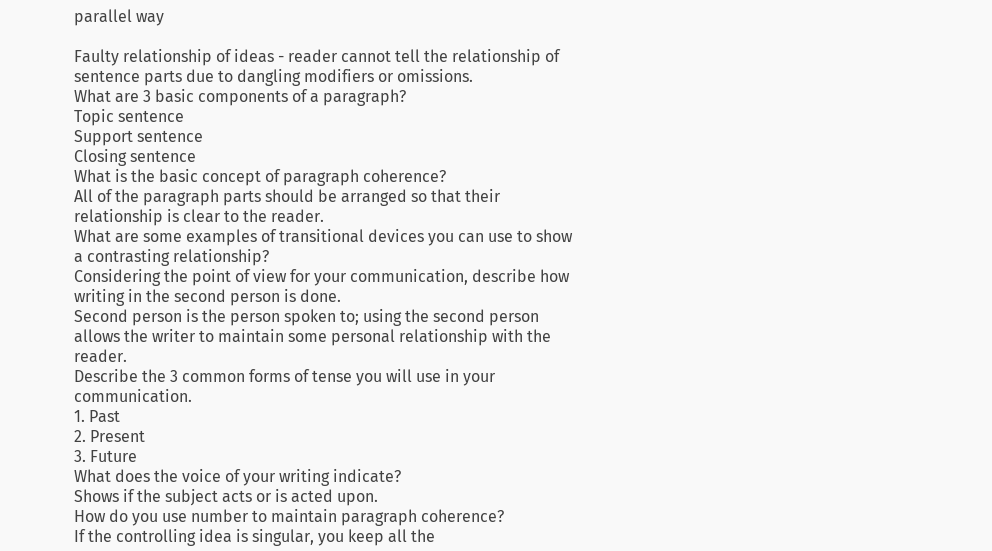parallel way

Faulty relationship of ideas - reader cannot tell the relationship of sentence parts due to dangling modifiers or omissions.
What are 3 basic components of a paragraph?
Topic sentence
Support sentence
Closing sentence
What is the basic concept of paragraph coherence?
All of the paragraph parts should be arranged so that their relationship is clear to the reader.
What are some examples of transitional devices you can use to show a contrasting relationship?
Considering the point of view for your communication, describe how writing in the second person is done.
Second person is the person spoken to; using the second person allows the writer to maintain some personal relationship with the reader.
Describe the 3 common forms of tense you will use in your communication.
1. Past
2. Present
3. Future
What does the voice of your writing indicate?
Shows if the subject acts or is acted upon.
How do you use number to maintain paragraph coherence?
If the controlling idea is singular, you keep all the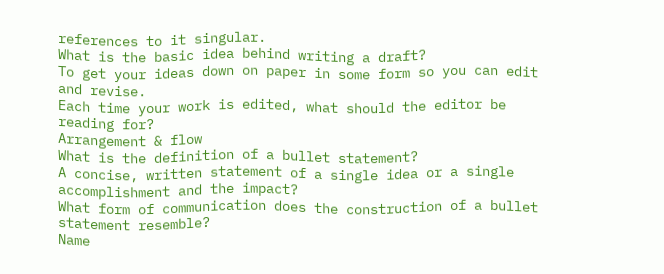references to it singular.
What is the basic idea behind writing a draft?
To get your ideas down on paper in some form so you can edit and revise.
Each time your work is edited, what should the editor be reading for?
Arrangement & flow
What is the definition of a bullet statement?
A concise, written statement of a single idea or a single accomplishment and the impact?
What form of communication does the construction of a bullet statement resemble?
Name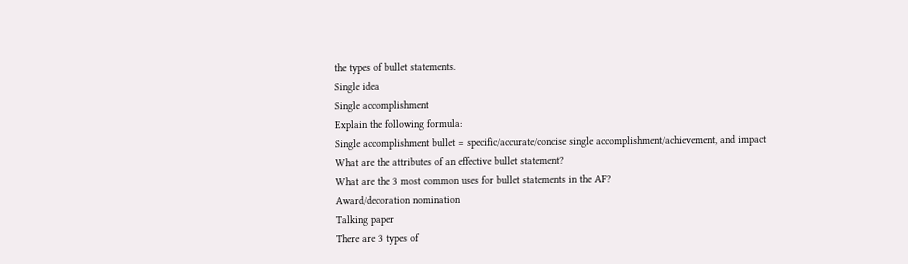the types of bullet statements.
Single idea
Single accomplishment
Explain the following formula:
Single accomplishment bullet = specific/accurate/concise single accomplishment/achievement, and impact
What are the attributes of an effective bullet statement?
What are the 3 most common uses for bullet statements in the AF?
Award/decoration nomination
Talking paper
There are 3 types of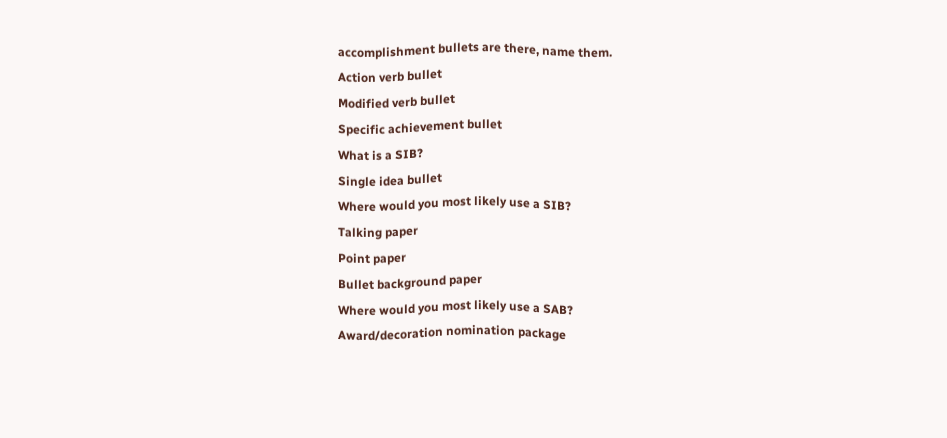accomplishment bullets are there, name them.
Action verb bullet
Modified verb bullet
Specific achievement bullet
What is a SIB?
Single idea bullet
Where would you most likely use a SIB?
Talking paper
Point paper
Bullet background paper
Where would you most likely use a SAB?
Award/decoration nomination package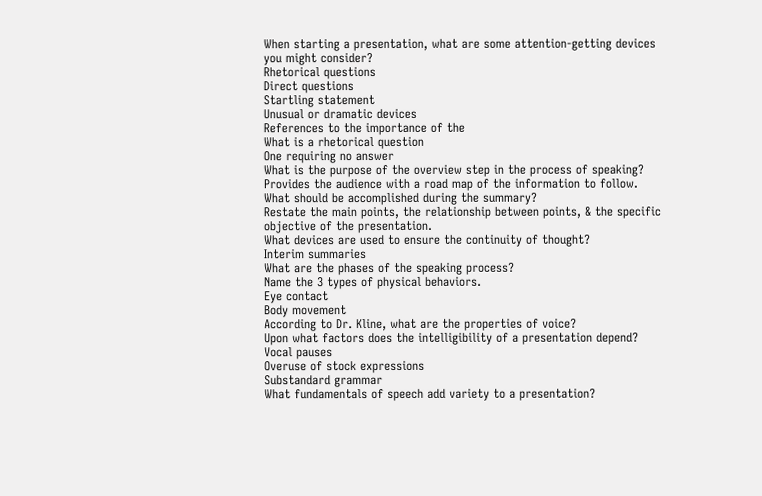When starting a presentation, what are some attention-getting devices you might consider?
Rhetorical questions
Direct questions
Startling statement
Unusual or dramatic devices
References to the importance of the
What is a rhetorical question
One requiring no answer
What is the purpose of the overview step in the process of speaking?
Provides the audience with a road map of the information to follow.
What should be accomplished during the summary?
Restate the main points, the relationship between points, & the specific objective of the presentation.
What devices are used to ensure the continuity of thought?
Interim summaries
What are the phases of the speaking process?
Name the 3 types of physical behaviors.
Eye contact
Body movement
According to Dr. Kline, what are the properties of voice?
Upon what factors does the intelligibility of a presentation depend?
Vocal pauses
Overuse of stock expressions
Substandard grammar
What fundamentals of speech add variety to a presentation?